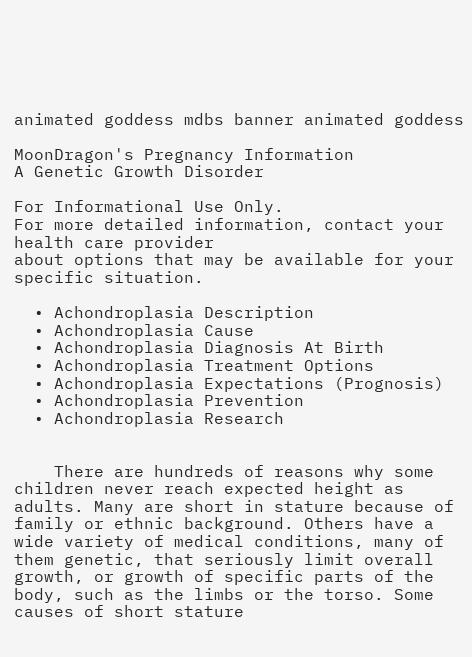animated goddess mdbs banner animated goddess

MoonDragon's Pregnancy Information
A Genetic Growth Disorder

For Informational Use Only.
For more detailed information, contact your health care provider
about options that may be available for your specific situation.

  • Achondroplasia Description
  • Achondroplasia Cause
  • Achondroplasia Diagnosis At Birth
  • Achondroplasia Treatment Options
  • Achondroplasia Expectations (Prognosis)
  • Achondroplasia Prevention
  • Achondroplasia Research


    There are hundreds of reasons why some children never reach expected height as adults. Many are short in stature because of family or ethnic background. Others have a wide variety of medical conditions, many of them genetic, that seriously limit overall growth, or growth of specific parts of the body, such as the limbs or the torso. Some causes of short stature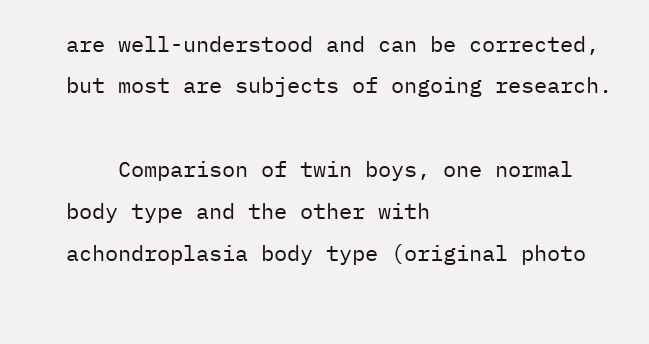are well-understood and can be corrected, but most are subjects of ongoing research.

    Comparison of twin boys, one normal body type and the other with achondroplasia body type (original photo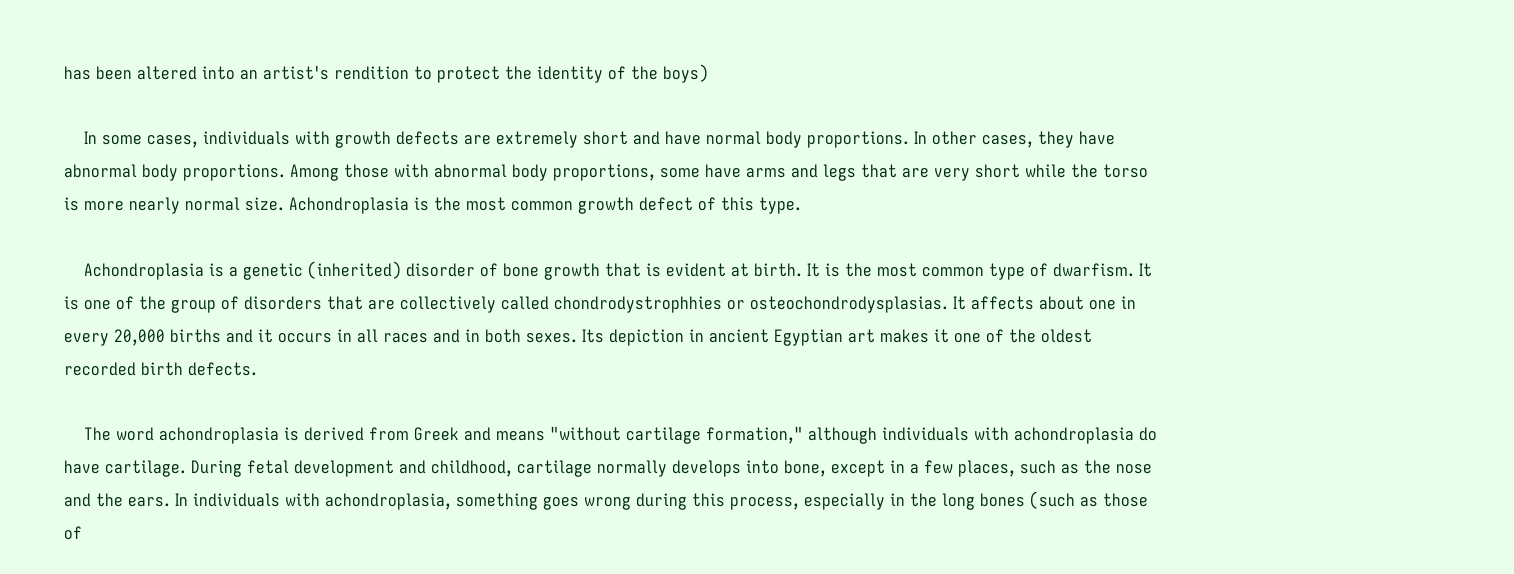has been altered into an artist's rendition to protect the identity of the boys)

    In some cases, individuals with growth defects are extremely short and have normal body proportions. In other cases, they have abnormal body proportions. Among those with abnormal body proportions, some have arms and legs that are very short while the torso is more nearly normal size. Achondroplasia is the most common growth defect of this type.

    Achondroplasia is a genetic (inherited) disorder of bone growth that is evident at birth. It is the most common type of dwarfism. It is one of the group of disorders that are collectively called chondrodystrophhies or osteochondrodysplasias. It affects about one in every 20,000 births and it occurs in all races and in both sexes. Its depiction in ancient Egyptian art makes it one of the oldest recorded birth defects.

    The word achondroplasia is derived from Greek and means "without cartilage formation," although individuals with achondroplasia do have cartilage. During fetal development and childhood, cartilage normally develops into bone, except in a few places, such as the nose and the ears. In individuals with achondroplasia, something goes wrong during this process, especially in the long bones (such as those of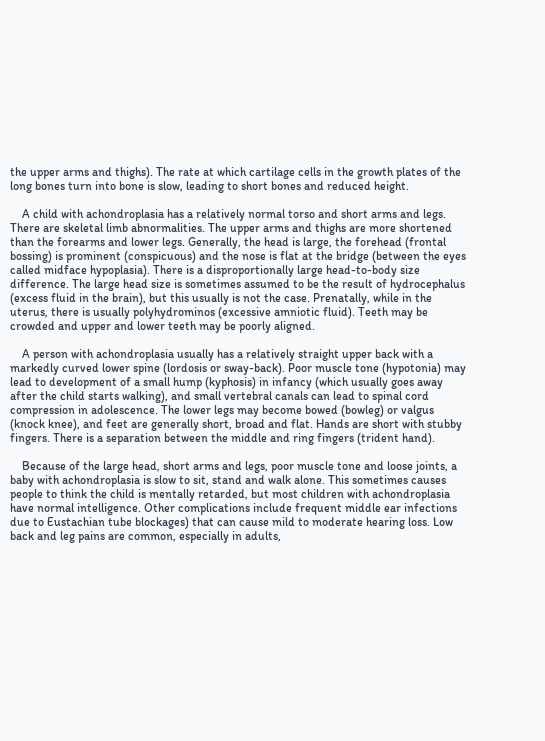the upper arms and thighs). The rate at which cartilage cells in the growth plates of the long bones turn into bone is slow, leading to short bones and reduced height.

    A child with achondroplasia has a relatively normal torso and short arms and legs. There are skeletal limb abnormalities. The upper arms and thighs are more shortened than the forearms and lower legs. Generally, the head is large, the forehead (frontal bossing) is prominent (conspicuous) and the nose is flat at the bridge (between the eyes called midface hypoplasia). There is a disproportionally large head-to-body size difference. The large head size is sometimes assumed to be the result of hydrocephalus (excess fluid in the brain), but this usually is not the case. Prenatally, while in the uterus, there is usually polyhydrominos (excessive amniotic fluid). Teeth may be crowded and upper and lower teeth may be poorly aligned.

    A person with achondroplasia usually has a relatively straight upper back with a markedly curved lower spine (lordosis or sway-back). Poor muscle tone (hypotonia) may lead to development of a small hump (kyphosis) in infancy (which usually goes away after the child starts walking), and small vertebral canals can lead to spinal cord compression in adolescence. The lower legs may become bowed (bowleg) or valgus (knock knee), and feet are generally short, broad and flat. Hands are short with stubby fingers. There is a separation between the middle and ring fingers (trident hand).

    Because of the large head, short arms and legs, poor muscle tone and loose joints, a baby with achondroplasia is slow to sit, stand and walk alone. This sometimes causes people to think the child is mentally retarded, but most children with achondroplasia have normal intelligence. Other complications include frequent middle ear infections due to Eustachian tube blockages) that can cause mild to moderate hearing loss. Low back and leg pains are common, especially in adults,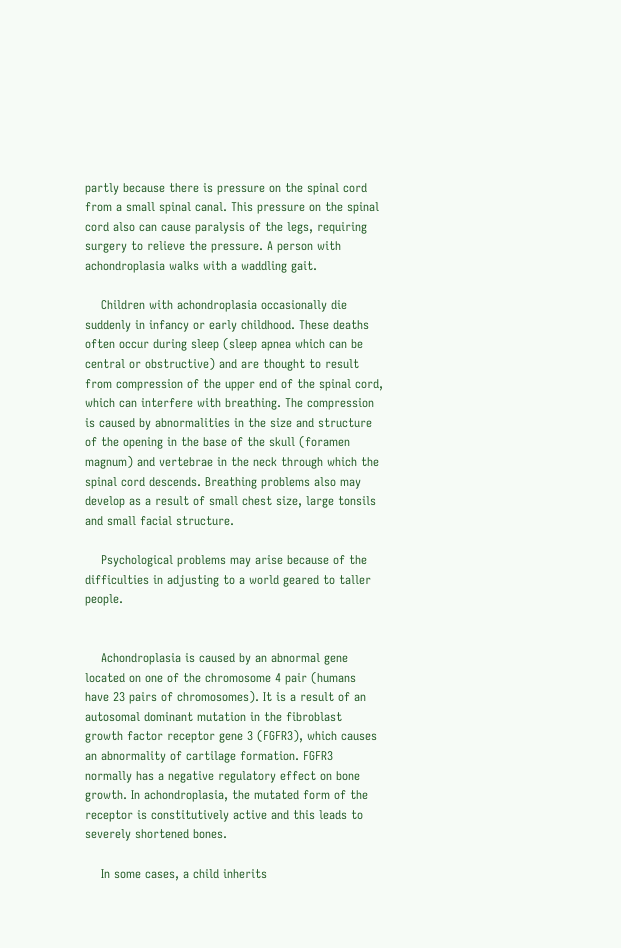partly because there is pressure on the spinal cord from a small spinal canal. This pressure on the spinal cord also can cause paralysis of the legs, requiring surgery to relieve the pressure. A person with achondroplasia walks with a waddling gait.

    Children with achondroplasia occasionally die suddenly in infancy or early childhood. These deaths often occur during sleep (sleep apnea which can be central or obstructive) and are thought to result from compression of the upper end of the spinal cord, which can interfere with breathing. The compression is caused by abnormalities in the size and structure of the opening in the base of the skull (foramen magnum) and vertebrae in the neck through which the spinal cord descends. Breathing problems also may develop as a result of small chest size, large tonsils and small facial structure.

    Psychological problems may arise because of the difficulties in adjusting to a world geared to taller people.


    Achondroplasia is caused by an abnormal gene located on one of the chromosome 4 pair (humans have 23 pairs of chromosomes). It is a result of an autosomal dominant mutation in the fibroblast growth factor receptor gene 3 (FGFR3), which causes an abnormality of cartilage formation. FGFR3 normally has a negative regulatory effect on bone growth. In achondroplasia, the mutated form of the receptor is constitutively active and this leads to severely shortened bones.

    In some cases, a child inherits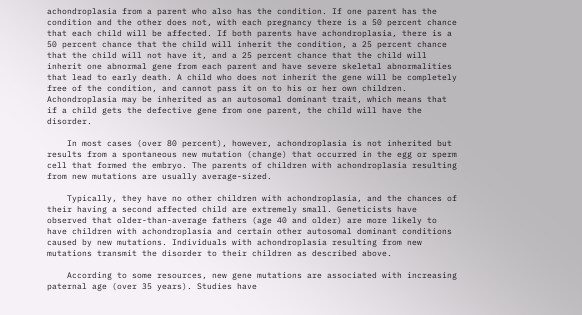achondroplasia from a parent who also has the condition. If one parent has the condition and the other does not, with each pregnancy there is a 50 percent chance that each child will be affected. If both parents have achondroplasia, there is a 50 percent chance that the child will inherit the condition, a 25 percent chance that the child will not have it, and a 25 percent chance that the child will inherit one abnormal gene from each parent and have severe skeletal abnormalities that lead to early death. A child who does not inherit the gene will be completely free of the condition, and cannot pass it on to his or her own children. Achondroplasia may be inherited as an autosomal dominant trait, which means that if a child gets the defective gene from one parent, the child will have the disorder.

    In most cases (over 80 percent), however, achondroplasia is not inherited but results from a spontaneous new mutation (change) that occurred in the egg or sperm cell that formed the embryo. The parents of children with achondroplasia resulting from new mutations are usually average-sized.

    Typically, they have no other children with achondroplasia, and the chances of their having a second affected child are extremely small. Geneticists have observed that older-than-average fathers (age 40 and older) are more likely to have children with achondroplasia and certain other autosomal dominant conditions caused by new mutations. Individuals with achondroplasia resulting from new mutations transmit the disorder to their children as described above.

    According to some resources, new gene mutations are associated with increasing paternal age (over 35 years). Studies have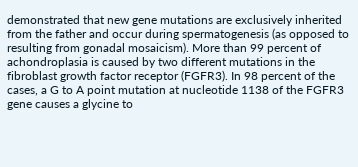demonstrated that new gene mutations are exclusively inherited from the father and occur during spermatogenesis (as opposed to resulting from gonadal mosaicism). More than 99 percent of achondroplasia is caused by two different mutations in the fibroblast growth factor receptor (FGFR3). In 98 percent of the cases, a G to A point mutation at nucleotide 1138 of the FGFR3 gene causes a glycine to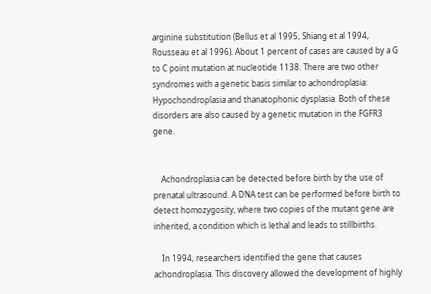arginine substitution (Bellus et al 1995, Shiang et al 1994, Rousseau et al 1996). About 1 percent of cases are caused by a G to C point mutation at nucleotide 1138. There are two other syndromes with a genetic basis similar to achondroplasia: Hypochondroplasia and thanatophonic dysplasia. Both of these disorders are also caused by a genetic mutation in the FGFR3 gene.


    Achondroplasia can be detected before birth by the use of prenatal ultrasound. A DNA test can be performed before birth to detect homozygosity, where two copies of the mutant gene are inherited, a condition which is lethal and leads to stillbirths.

    In 1994, researchers identified the gene that causes achondroplasia. This discovery allowed the development of highly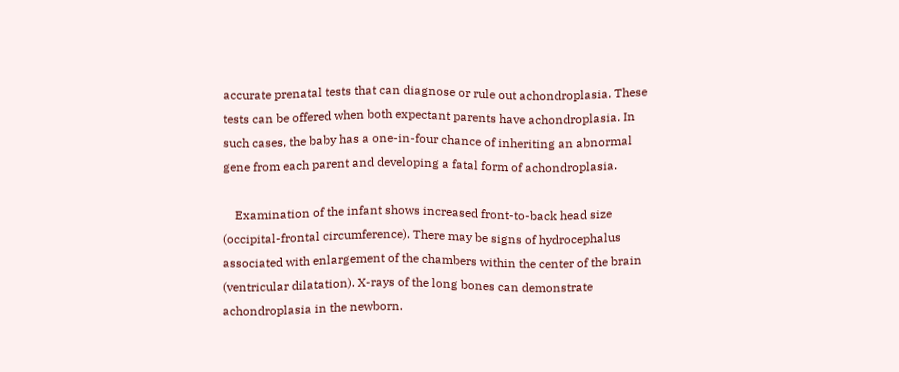accurate prenatal tests that can diagnose or rule out achondroplasia. These tests can be offered when both expectant parents have achondroplasia. In such cases, the baby has a one-in-four chance of inheriting an abnormal gene from each parent and developing a fatal form of achondroplasia.

    Examination of the infant shows increased front-to-back head size (occipital-frontal circumference). There may be signs of hydrocephalus associated with enlargement of the chambers within the center of the brain (ventricular dilatation). X-rays of the long bones can demonstrate achondroplasia in the newborn.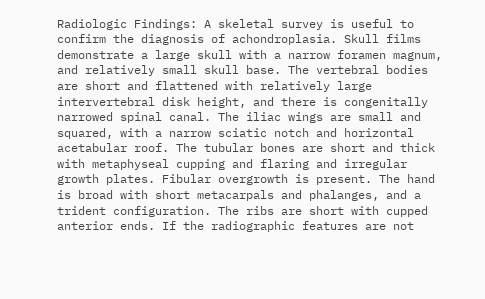Radiologic Findings: A skeletal survey is useful to confirm the diagnosis of achondroplasia. Skull films demonstrate a large skull with a narrow foramen magnum, and relatively small skull base. The vertebral bodies are short and flattened with relatively large intervertebral disk height, and there is congenitally narrowed spinal canal. The iliac wings are small and squared, with a narrow sciatic notch and horizontal acetabular roof. The tubular bones are short and thick with metaphyseal cupping and flaring and irregular growth plates. Fibular overgrowth is present. The hand is broad with short metacarpals and phalanges, and a trident configuration. The ribs are short with cupped anterior ends. If the radiographic features are not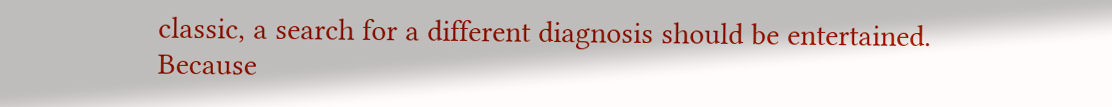classic, a search for a different diagnosis should be entertained. Because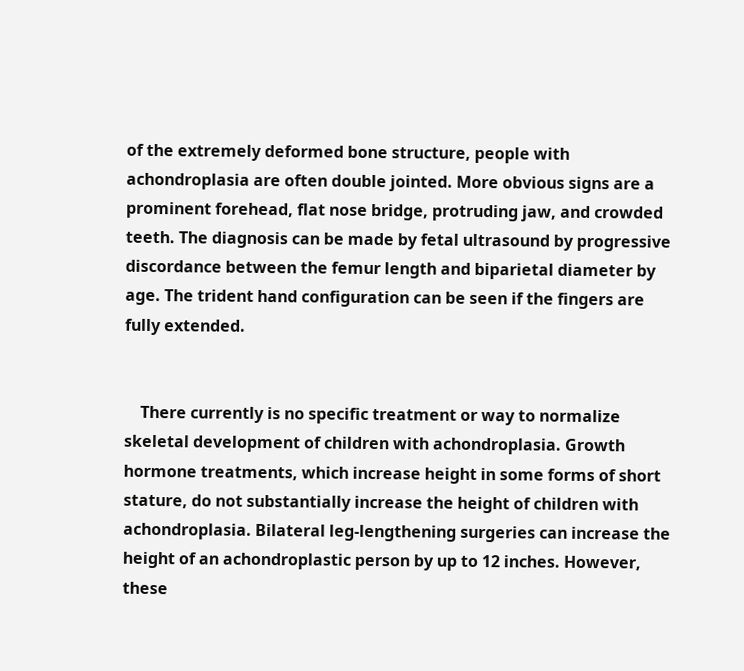of the extremely deformed bone structure, people with achondroplasia are often double jointed. More obvious signs are a prominent forehead, flat nose bridge, protruding jaw, and crowded teeth. The diagnosis can be made by fetal ultrasound by progressive discordance between the femur length and biparietal diameter by age. The trident hand configuration can be seen if the fingers are fully extended.


    There currently is no specific treatment or way to normalize skeletal development of children with achondroplasia. Growth hormone treatments, which increase height in some forms of short stature, do not substantially increase the height of children with achondroplasia. Bilateral leg-lengthening surgeries can increase the height of an achondroplastic person by up to 12 inches. However, these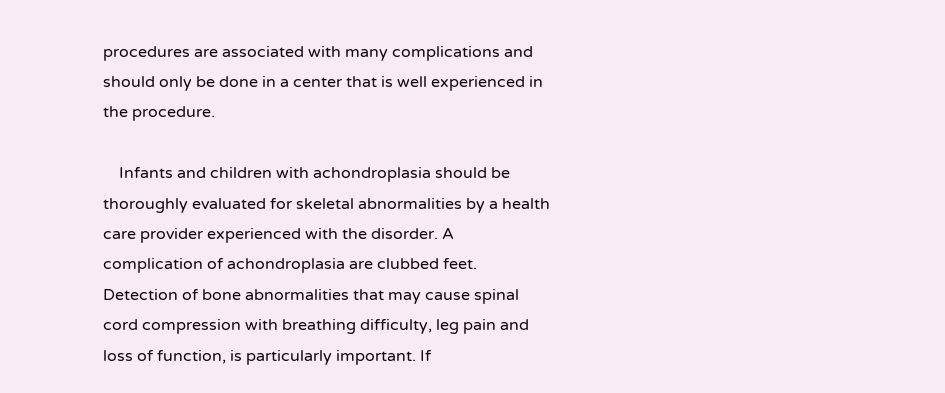procedures are associated with many complications and should only be done in a center that is well experienced in the procedure.

    Infants and children with achondroplasia should be thoroughly evaluated for skeletal abnormalities by a health care provider experienced with the disorder. A complication of achondroplasia are clubbed feet. Detection of bone abnormalities that may cause spinal cord compression with breathing difficulty, leg pain and loss of function, is particularly important. If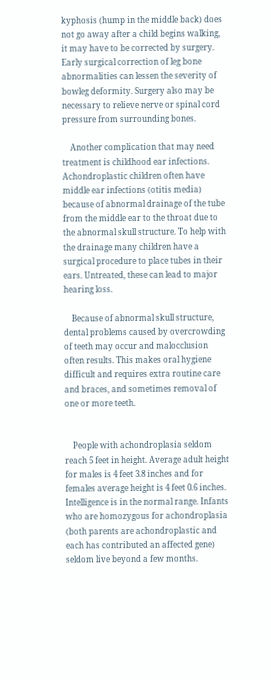kyphosis (hump in the middle back) does not go away after a child begins walking, it may have to be corrected by surgery. Early surgical correction of leg bone abnormalities can lessen the severity of bowleg deformity. Surgery also may be necessary to relieve nerve or spinal cord pressure from surrounding bones.

    Another complication that may need treatment is childhood ear infections. Achondroplastic children often have middle ear infections (otitis media) because of abnormal drainage of the tube from the middle ear to the throat due to the abnormal skull structure. To help with the drainage many children have a surgical procedure to place tubes in their ears. Untreated, these can lead to major hearing loss.

    Because of abnormal skull structure, dental problems caused by overcrowding of teeth may occur and malocclusion often results. This makes oral hygiene difficult and requires extra routine care and braces, and sometimes removal of one or more teeth.


    People with achondroplasia seldom reach 5 feet in height. Average adult height for males is 4 feet 3.8 inches and for females average height is 4 feet 0.6 inches. Intelligence is in the normal range. Infants who are homozygous for achondroplasia (both parents are achondroplastic and each has contributed an affected gene) seldom live beyond a few months.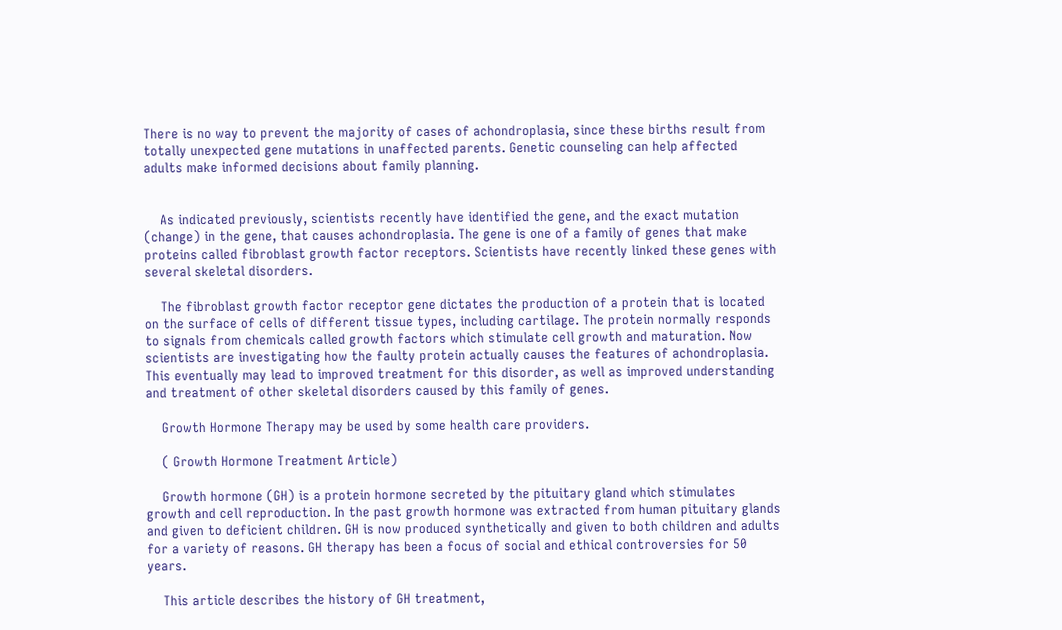There is no way to prevent the majority of cases of achondroplasia, since these births result from totally unexpected gene mutations in unaffected parents. Genetic counseling can help affected adults make informed decisions about family planning.


    As indicated previously, scientists recently have identified the gene, and the exact mutation (change) in the gene, that causes achondroplasia. The gene is one of a family of genes that make proteins called fibroblast growth factor receptors. Scientists have recently linked these genes with several skeletal disorders.

    The fibroblast growth factor receptor gene dictates the production of a protein that is located on the surface of cells of different tissue types, including cartilage. The protein normally responds to signals from chemicals called growth factors which stimulate cell growth and maturation. Now scientists are investigating how the faulty protein actually causes the features of achondroplasia. This eventually may lead to improved treatment for this disorder, as well as improved understanding and treatment of other skeletal disorders caused by this family of genes.

    Growth Hormone Therapy may be used by some health care providers.

    ( Growth Hormone Treatment Article)

    Growth hormone (GH) is a protein hormone secreted by the pituitary gland which stimulates growth and cell reproduction. In the past growth hormone was extracted from human pituitary glands and given to deficient children. GH is now produced synthetically and given to both children and adults for a variety of reasons. GH therapy has been a focus of social and ethical controversies for 50 years.

    This article describes the history of GH treatment,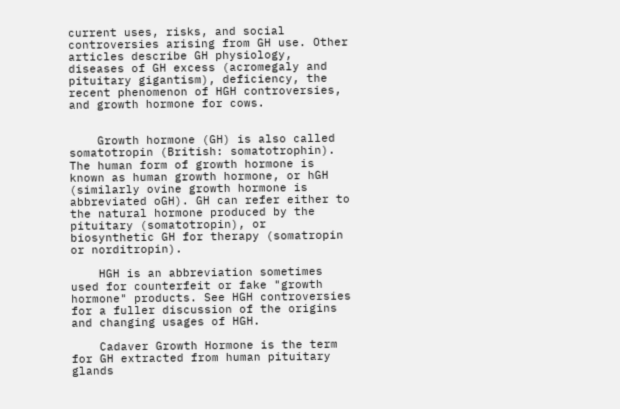current uses, risks, and social controversies arising from GH use. Other articles describe GH physiology, diseases of GH excess (acromegaly and pituitary gigantism), deficiency, the recent phenomenon of HGH controversies, and growth hormone for cows.


    Growth hormone (GH) is also called somatotropin (British: somatotrophin). The human form of growth hormone is known as human growth hormone, or hGH (similarly ovine growth hormone is abbreviated oGH). GH can refer either to the natural hormone produced by the pituitary (somatotropin), or biosynthetic GH for therapy (somatropin or norditropin).

    HGH is an abbreviation sometimes used for counterfeit or fake "growth hormone" products. See HGH controversies for a fuller discussion of the origins and changing usages of HGH.

    Cadaver Growth Hormone is the term for GH extracted from human pituitary glands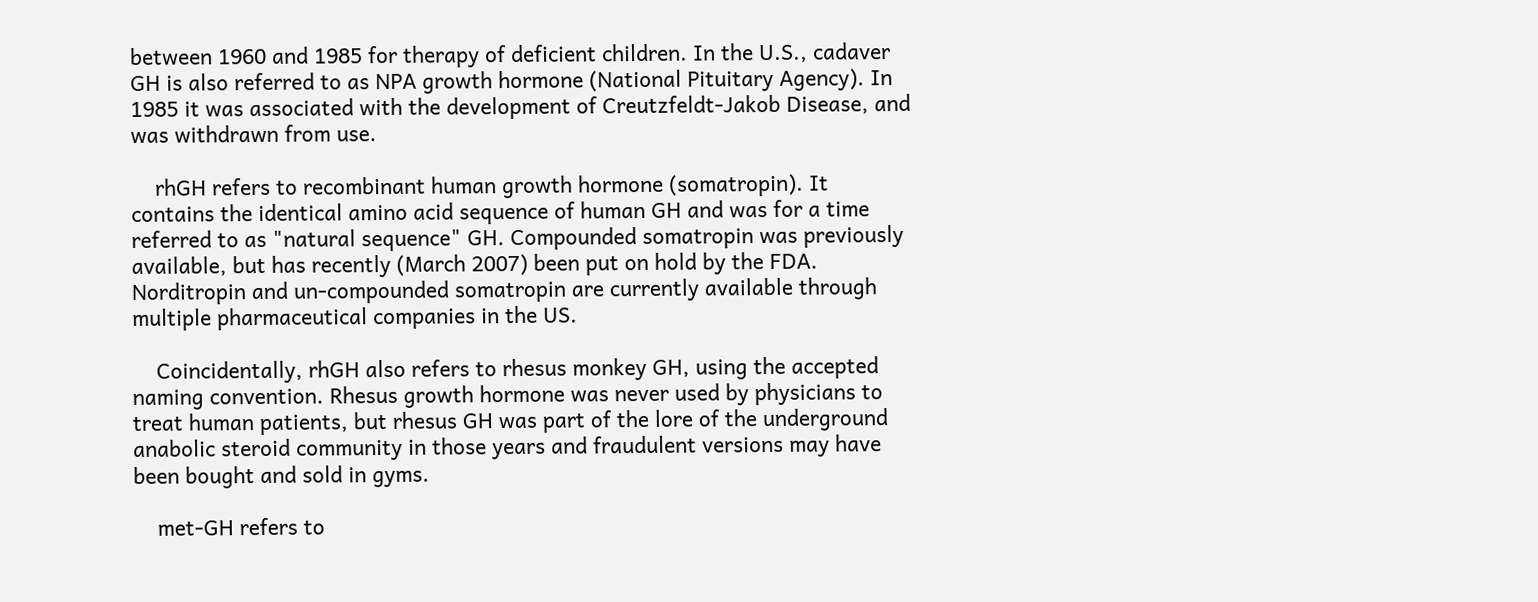between 1960 and 1985 for therapy of deficient children. In the U.S., cadaver GH is also referred to as NPA growth hormone (National Pituitary Agency). In 1985 it was associated with the development of Creutzfeldt-Jakob Disease, and was withdrawn from use.

    rhGH refers to recombinant human growth hormone (somatropin). It contains the identical amino acid sequence of human GH and was for a time referred to as "natural sequence" GH. Compounded somatropin was previously available, but has recently (March 2007) been put on hold by the FDA. Norditropin and un-compounded somatropin are currently available through multiple pharmaceutical companies in the US.

    Coincidentally, rhGH also refers to rhesus monkey GH, using the accepted naming convention. Rhesus growth hormone was never used by physicians to treat human patients, but rhesus GH was part of the lore of the underground anabolic steroid community in those years and fraudulent versions may have been bought and sold in gyms.

    met-GH refers to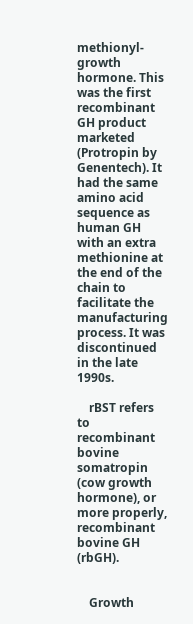methionyl-growth hormone. This was the first recombinant GH product marketed (Protropin by Genentech). It had the same amino acid sequence as human GH with an extra methionine at the end of the chain to facilitate the manufacturing process. It was discontinued in the late 1990s.

    rBST refers to recombinant bovine somatropin (cow growth hormone), or more properly, recombinant bovine GH (rbGH).


    Growth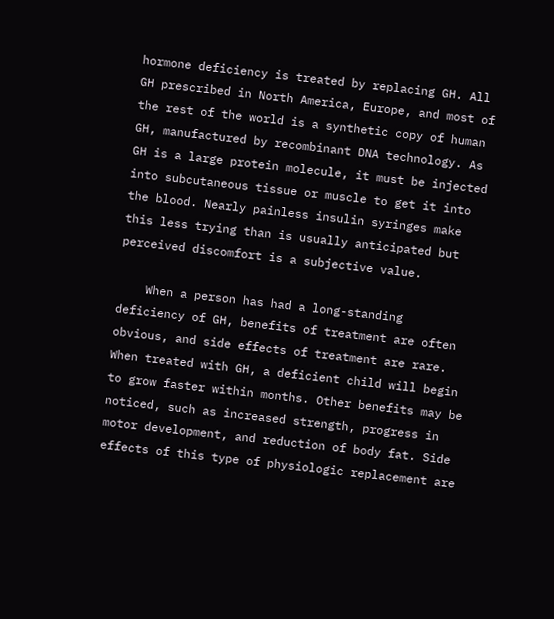hormone deficiency is treated by replacing GH. All GH prescribed in North America, Europe, and most of the rest of the world is a synthetic copy of human GH, manufactured by recombinant DNA technology. As GH is a large protein molecule, it must be injected into subcutaneous tissue or muscle to get it into the blood. Nearly painless insulin syringes make this less trying than is usually anticipated but perceived discomfort is a subjective value.

    When a person has had a long-standing deficiency of GH, benefits of treatment are often obvious, and side effects of treatment are rare. When treated with GH, a deficient child will begin to grow faster within months. Other benefits may be noticed, such as increased strength, progress in motor development, and reduction of body fat. Side effects of this type of physiologic replacement are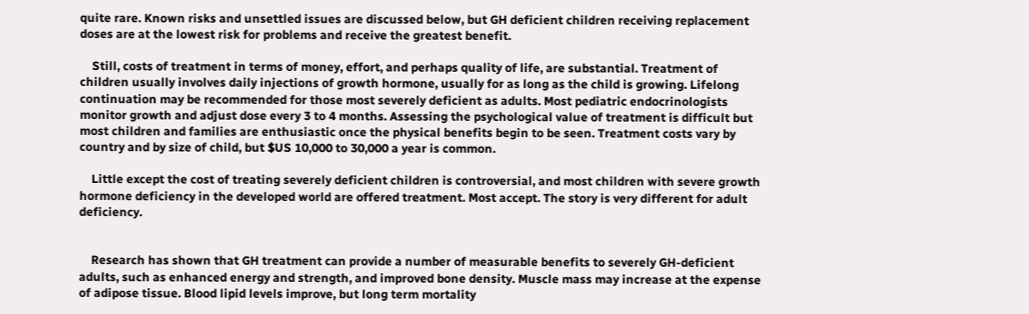quite rare. Known risks and unsettled issues are discussed below, but GH deficient children receiving replacement doses are at the lowest risk for problems and receive the greatest benefit.

    Still, costs of treatment in terms of money, effort, and perhaps quality of life, are substantial. Treatment of children usually involves daily injections of growth hormone, usually for as long as the child is growing. Lifelong continuation may be recommended for those most severely deficient as adults. Most pediatric endocrinologists monitor growth and adjust dose every 3 to 4 months. Assessing the psychological value of treatment is difficult but most children and families are enthusiastic once the physical benefits begin to be seen. Treatment costs vary by country and by size of child, but $US 10,000 to 30,000 a year is common.

    Little except the cost of treating severely deficient children is controversial, and most children with severe growth hormone deficiency in the developed world are offered treatment. Most accept. The story is very different for adult deficiency.


    Research has shown that GH treatment can provide a number of measurable benefits to severely GH-deficient adults, such as enhanced energy and strength, and improved bone density. Muscle mass may increase at the expense of adipose tissue. Blood lipid levels improve, but long term mortality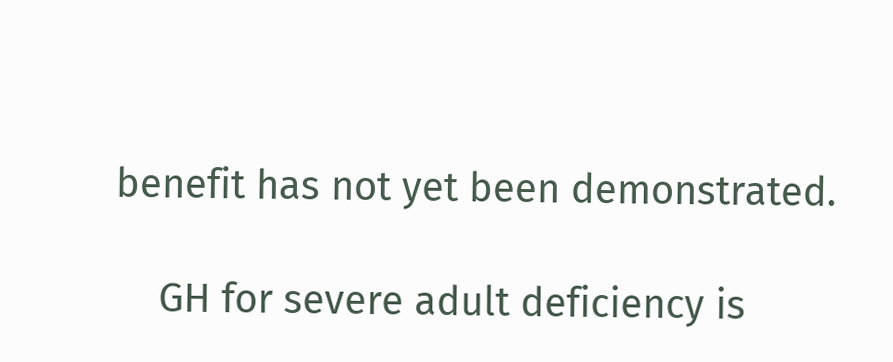benefit has not yet been demonstrated.

    GH for severe adult deficiency is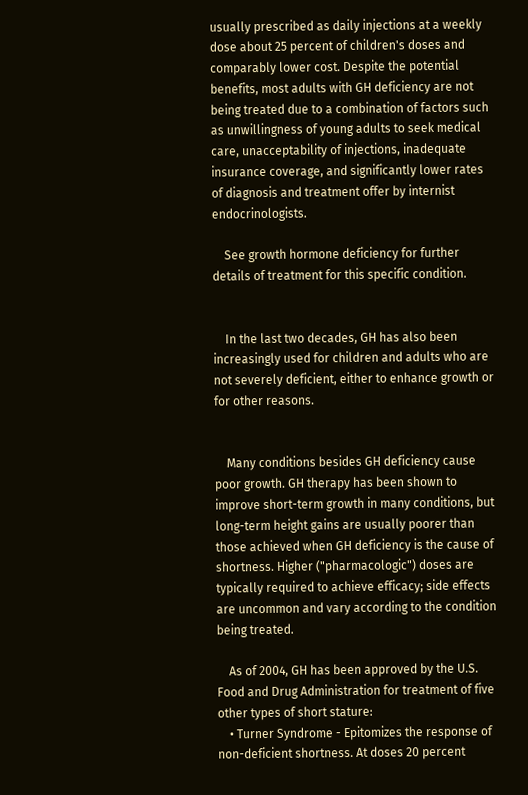usually prescribed as daily injections at a weekly dose about 25 percent of children's doses and comparably lower cost. Despite the potential benefits, most adults with GH deficiency are not being treated due to a combination of factors such as unwillingness of young adults to seek medical care, unacceptability of injections, inadequate insurance coverage, and significantly lower rates of diagnosis and treatment offer by internist endocrinologists.

    See growth hormone deficiency for further details of treatment for this specific condition.


    In the last two decades, GH has also been increasingly used for children and adults who are not severely deficient, either to enhance growth or for other reasons.


    Many conditions besides GH deficiency cause poor growth. GH therapy has been shown to improve short-term growth in many conditions, but long-term height gains are usually poorer than those achieved when GH deficiency is the cause of shortness. Higher ("pharmacologic") doses are typically required to achieve efficacy; side effects are uncommon and vary according to the condition being treated.

    As of 2004, GH has been approved by the U.S. Food and Drug Administration for treatment of five other types of short stature:
    • Turner Syndrome - Epitomizes the response of non-deficient shortness. At doses 20 percent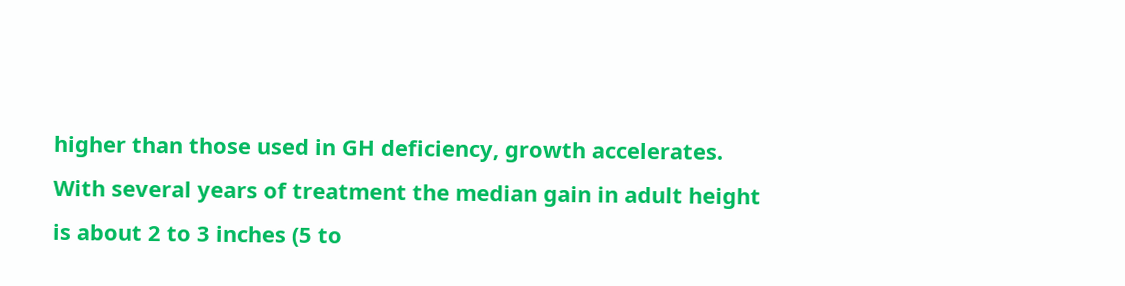higher than those used in GH deficiency, growth accelerates. With several years of treatment the median gain in adult height is about 2 to 3 inches (5 to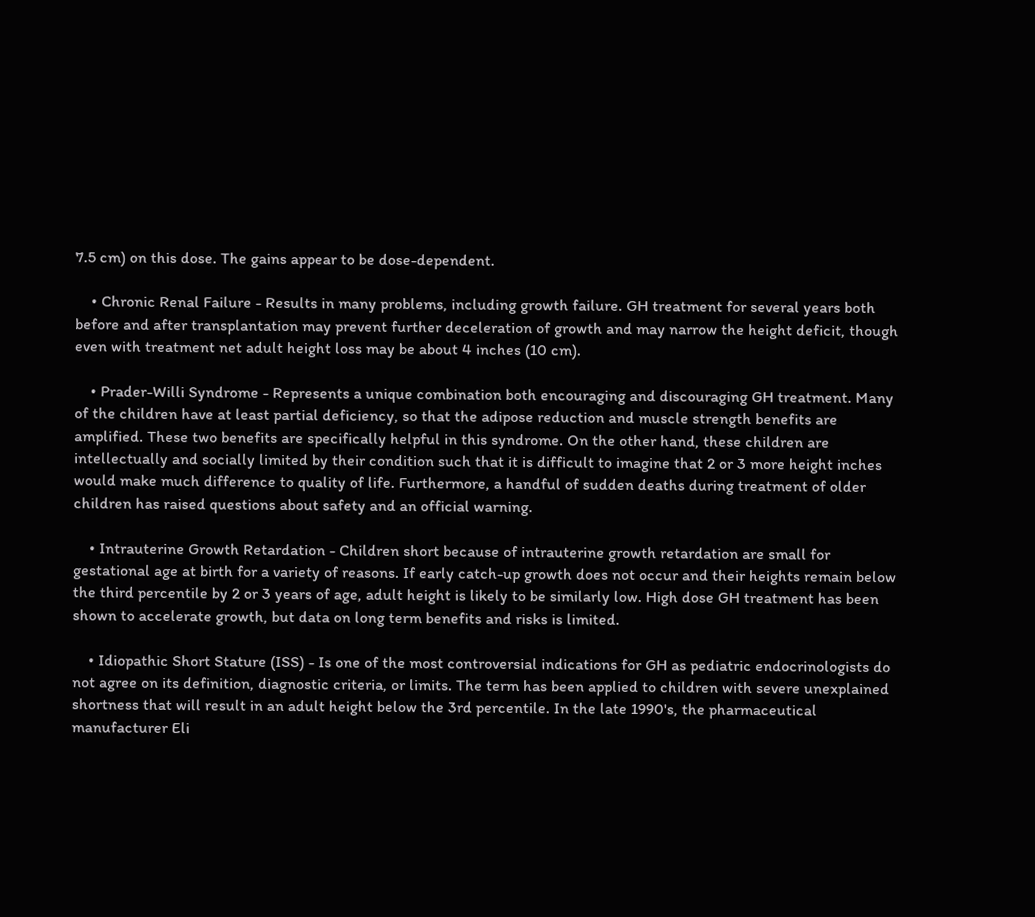7.5 cm) on this dose. The gains appear to be dose-dependent.

    • Chronic Renal Failure - Results in many problems, including growth failure. GH treatment for several years both before and after transplantation may prevent further deceleration of growth and may narrow the height deficit, though even with treatment net adult height loss may be about 4 inches (10 cm).

    • Prader-Willi Syndrome - Represents a unique combination both encouraging and discouraging GH treatment. Many of the children have at least partial deficiency, so that the adipose reduction and muscle strength benefits are amplified. These two benefits are specifically helpful in this syndrome. On the other hand, these children are intellectually and socially limited by their condition such that it is difficult to imagine that 2 or 3 more height inches would make much difference to quality of life. Furthermore, a handful of sudden deaths during treatment of older children has raised questions about safety and an official warning.

    • Intrauterine Growth Retardation - Children short because of intrauterine growth retardation are small for gestational age at birth for a variety of reasons. If early catch-up growth does not occur and their heights remain below the third percentile by 2 or 3 years of age, adult height is likely to be similarly low. High dose GH treatment has been shown to accelerate growth, but data on long term benefits and risks is limited.

    • Idiopathic Short Stature (ISS) - Is one of the most controversial indications for GH as pediatric endocrinologists do not agree on its definition, diagnostic criteria, or limits. The term has been applied to children with severe unexplained shortness that will result in an adult height below the 3rd percentile. In the late 1990's, the pharmaceutical manufacturer Eli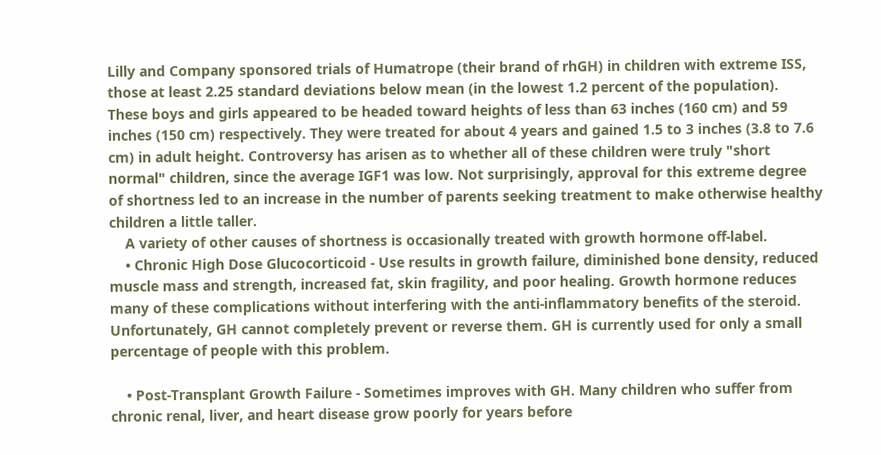Lilly and Company sponsored trials of Humatrope (their brand of rhGH) in children with extreme ISS, those at least 2.25 standard deviations below mean (in the lowest 1.2 percent of the population). These boys and girls appeared to be headed toward heights of less than 63 inches (160 cm) and 59 inches (150 cm) respectively. They were treated for about 4 years and gained 1.5 to 3 inches (3.8 to 7.6 cm) in adult height. Controversy has arisen as to whether all of these children were truly "short normal" children, since the average IGF1 was low. Not surprisingly, approval for this extreme degree of shortness led to an increase in the number of parents seeking treatment to make otherwise healthy children a little taller.
    A variety of other causes of shortness is occasionally treated with growth hormone off-label.
    • Chronic High Dose Glucocorticoid - Use results in growth failure, diminished bone density, reduced muscle mass and strength, increased fat, skin fragility, and poor healing. Growth hormone reduces many of these complications without interfering with the anti-inflammatory benefits of the steroid. Unfortunately, GH cannot completely prevent or reverse them. GH is currently used for only a small percentage of people with this problem.

    • Post-Transplant Growth Failure - Sometimes improves with GH. Many children who suffer from chronic renal, liver, and heart disease grow poorly for years before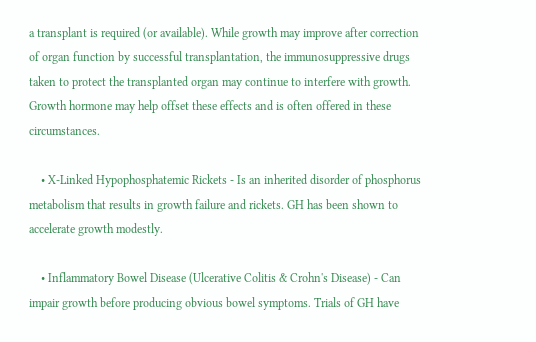a transplant is required (or available). While growth may improve after correction of organ function by successful transplantation, the immunosuppressive drugs taken to protect the transplanted organ may continue to interfere with growth. Growth hormone may help offset these effects and is often offered in these circumstances.

    • X-Linked Hypophosphatemic Rickets - Is an inherited disorder of phosphorus metabolism that results in growth failure and rickets. GH has been shown to accelerate growth modestly.

    • Inflammatory Bowel Disease (Ulcerative Colitis & Crohn's Disease) - Can impair growth before producing obvious bowel symptoms. Trials of GH have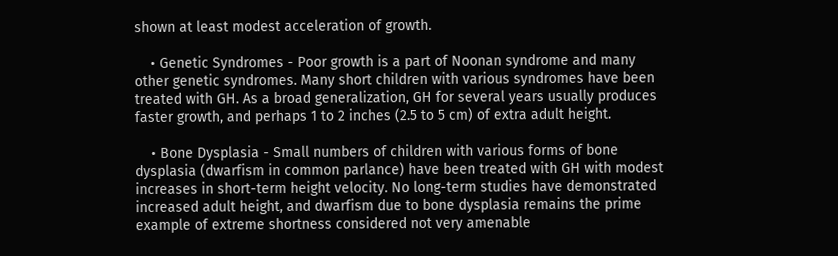shown at least modest acceleration of growth.

    • Genetic Syndromes - Poor growth is a part of Noonan syndrome and many other genetic syndromes. Many short children with various syndromes have been treated with GH. As a broad generalization, GH for several years usually produces faster growth, and perhaps 1 to 2 inches (2.5 to 5 cm) of extra adult height.

    • Bone Dysplasia - Small numbers of children with various forms of bone dysplasia (dwarfism in common parlance) have been treated with GH with modest increases in short-term height velocity. No long-term studies have demonstrated increased adult height, and dwarfism due to bone dysplasia remains the prime example of extreme shortness considered not very amenable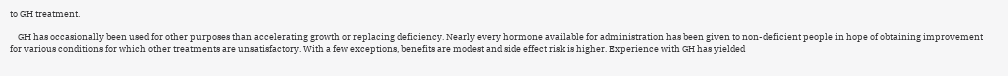to GH treatment.

    GH has occasionally been used for other purposes than accelerating growth or replacing deficiency. Nearly every hormone available for administration has been given to non-deficient people in hope of obtaining improvement for various conditions for which other treatments are unsatisfactory. With a few exceptions, benefits are modest and side effect risk is higher. Experience with GH has yielded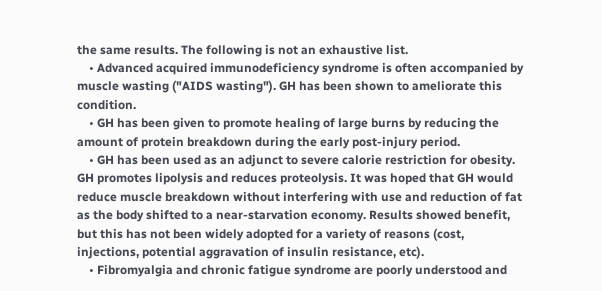the same results. The following is not an exhaustive list.
    • Advanced acquired immunodeficiency syndrome is often accompanied by muscle wasting ("AIDS wasting"). GH has been shown to ameliorate this condition.
    • GH has been given to promote healing of large burns by reducing the amount of protein breakdown during the early post-injury period.
    • GH has been used as an adjunct to severe calorie restriction for obesity. GH promotes lipolysis and reduces proteolysis. It was hoped that GH would reduce muscle breakdown without interfering with use and reduction of fat as the body shifted to a near-starvation economy. Results showed benefit, but this has not been widely adopted for a variety of reasons (cost, injections, potential aggravation of insulin resistance, etc).
    • Fibromyalgia and chronic fatigue syndrome are poorly understood and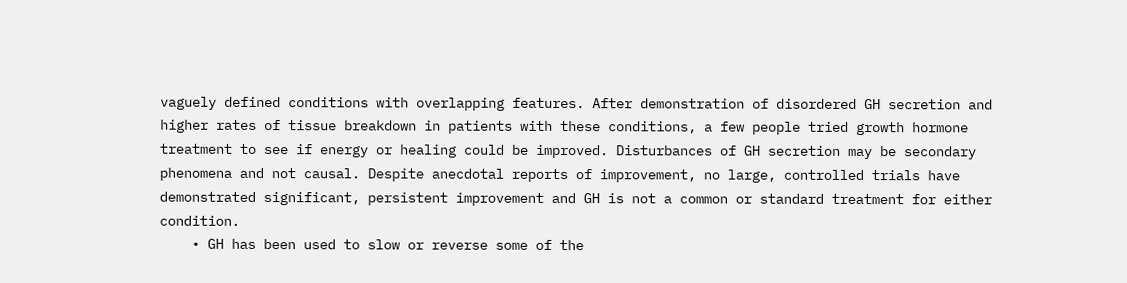vaguely defined conditions with overlapping features. After demonstration of disordered GH secretion and higher rates of tissue breakdown in patients with these conditions, a few people tried growth hormone treatment to see if energy or healing could be improved. Disturbances of GH secretion may be secondary phenomena and not causal. Despite anecdotal reports of improvement, no large, controlled trials have demonstrated significant, persistent improvement and GH is not a common or standard treatment for either condition.
    • GH has been used to slow or reverse some of the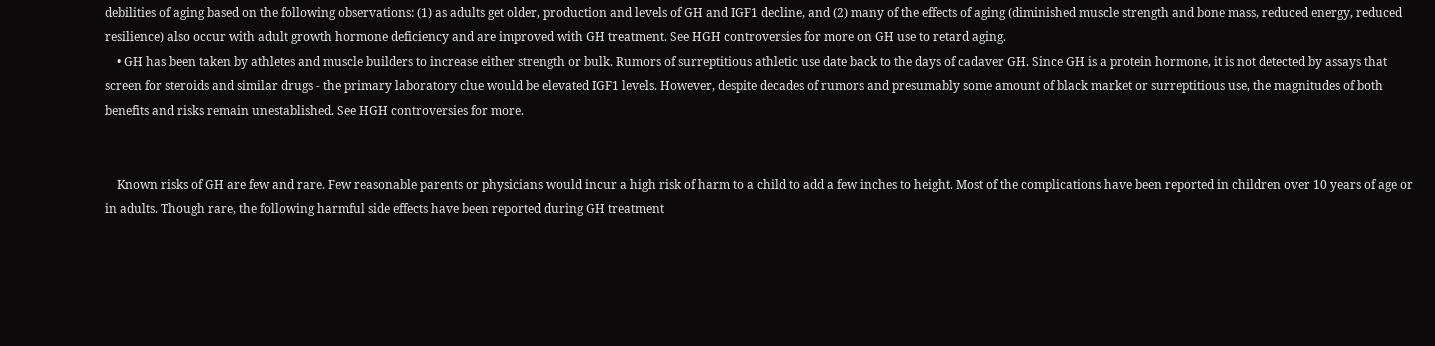debilities of aging based on the following observations: (1) as adults get older, production and levels of GH and IGF1 decline, and (2) many of the effects of aging (diminished muscle strength and bone mass, reduced energy, reduced resilience) also occur with adult growth hormone deficiency and are improved with GH treatment. See HGH controversies for more on GH use to retard aging.
    • GH has been taken by athletes and muscle builders to increase either strength or bulk. Rumors of surreptitious athletic use date back to the days of cadaver GH. Since GH is a protein hormone, it is not detected by assays that screen for steroids and similar drugs - the primary laboratory clue would be elevated IGF1 levels. However, despite decades of rumors and presumably some amount of black market or surreptitious use, the magnitudes of both benefits and risks remain unestablished. See HGH controversies for more.


    Known risks of GH are few and rare. Few reasonable parents or physicians would incur a high risk of harm to a child to add a few inches to height. Most of the complications have been reported in children over 10 years of age or in adults. Though rare, the following harmful side effects have been reported during GH treatment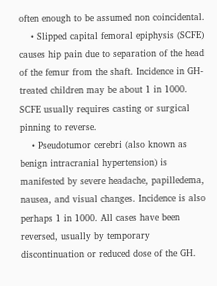often enough to be assumed non coincidental.
    • Slipped capital femoral epiphysis (SCFE) causes hip pain due to separation of the head of the femur from the shaft. Incidence in GH-treated children may be about 1 in 1000. SCFE usually requires casting or surgical pinning to reverse.
    • Pseudotumor cerebri (also known as benign intracranial hypertension) is manifested by severe headache, papilledema, nausea, and visual changes. Incidence is also perhaps 1 in 1000. All cases have been reversed, usually by temporary discontinuation or reduced dose of the GH.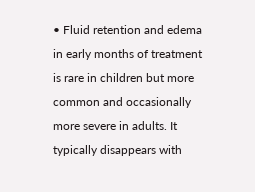• Fluid retention and edema in early months of treatment is rare in children but more common and occasionally more severe in adults. It typically disappears with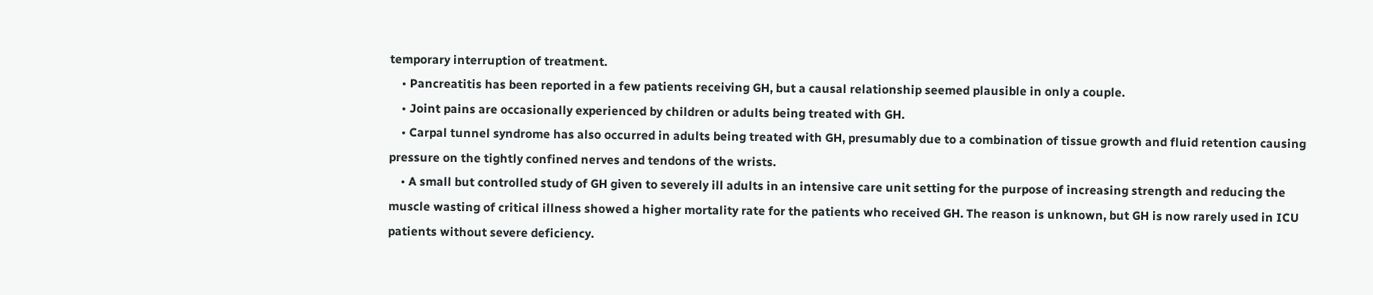temporary interruption of treatment.
    • Pancreatitis has been reported in a few patients receiving GH, but a causal relationship seemed plausible in only a couple.
    • Joint pains are occasionally experienced by children or adults being treated with GH.
    • Carpal tunnel syndrome has also occurred in adults being treated with GH, presumably due to a combination of tissue growth and fluid retention causing pressure on the tightly confined nerves and tendons of the wrists.
    • A small but controlled study of GH given to severely ill adults in an intensive care unit setting for the purpose of increasing strength and reducing the muscle wasting of critical illness showed a higher mortality rate for the patients who received GH. The reason is unknown, but GH is now rarely used in ICU patients without severe deficiency.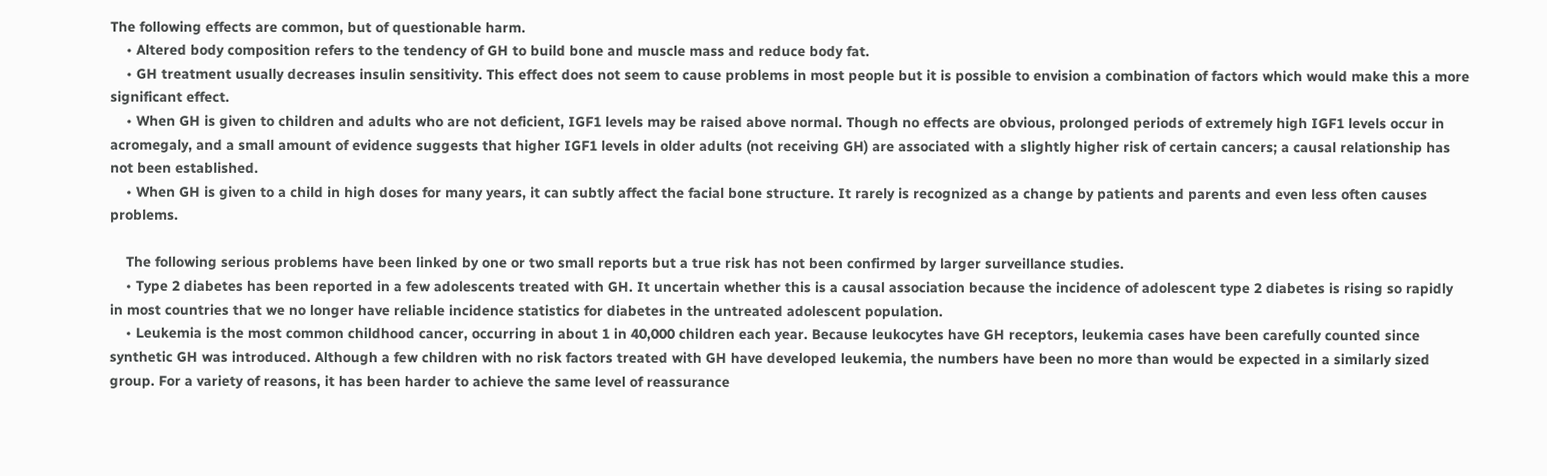The following effects are common, but of questionable harm.
    • Altered body composition refers to the tendency of GH to build bone and muscle mass and reduce body fat.
    • GH treatment usually decreases insulin sensitivity. This effect does not seem to cause problems in most people but it is possible to envision a combination of factors which would make this a more significant effect.
    • When GH is given to children and adults who are not deficient, IGF1 levels may be raised above normal. Though no effects are obvious, prolonged periods of extremely high IGF1 levels occur in acromegaly, and a small amount of evidence suggests that higher IGF1 levels in older adults (not receiving GH) are associated with a slightly higher risk of certain cancers; a causal relationship has not been established.
    • When GH is given to a child in high doses for many years, it can subtly affect the facial bone structure. It rarely is recognized as a change by patients and parents and even less often causes problems.

    The following serious problems have been linked by one or two small reports but a true risk has not been confirmed by larger surveillance studies.
    • Type 2 diabetes has been reported in a few adolescents treated with GH. It uncertain whether this is a causal association because the incidence of adolescent type 2 diabetes is rising so rapidly in most countries that we no longer have reliable incidence statistics for diabetes in the untreated adolescent population.
    • Leukemia is the most common childhood cancer, occurring in about 1 in 40,000 children each year. Because leukocytes have GH receptors, leukemia cases have been carefully counted since synthetic GH was introduced. Although a few children with no risk factors treated with GH have developed leukemia, the numbers have been no more than would be expected in a similarly sized group. For a variety of reasons, it has been harder to achieve the same level of reassurance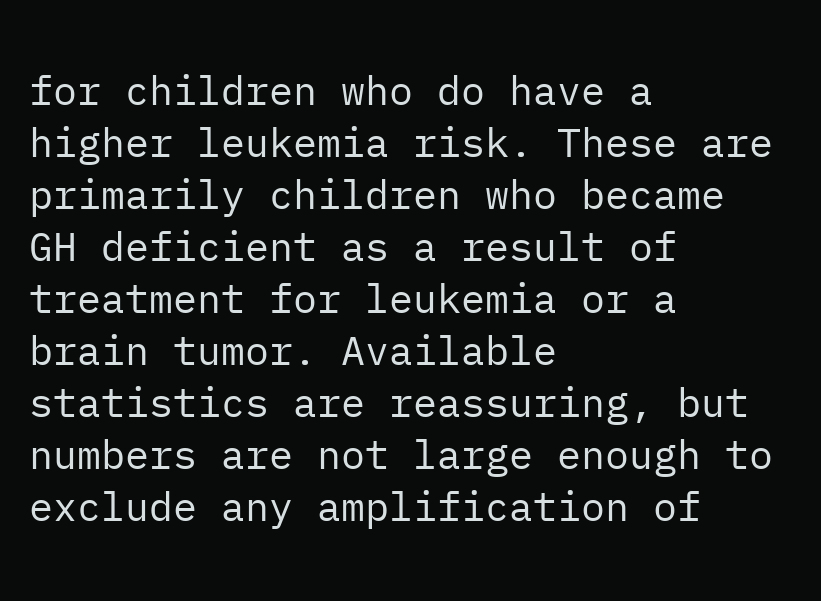for children who do have a higher leukemia risk. These are primarily children who became GH deficient as a result of treatment for leukemia or a brain tumor. Available statistics are reassuring, but numbers are not large enough to exclude any amplification of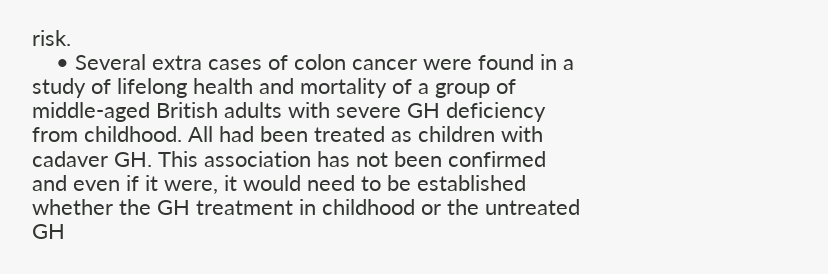risk.
    • Several extra cases of colon cancer were found in a study of lifelong health and mortality of a group of middle-aged British adults with severe GH deficiency from childhood. All had been treated as children with cadaver GH. This association has not been confirmed and even if it were, it would need to be established whether the GH treatment in childhood or the untreated GH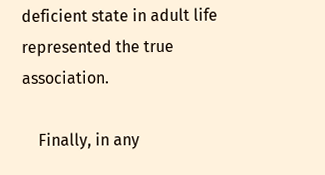deficient state in adult life represented the true association.

    Finally, in any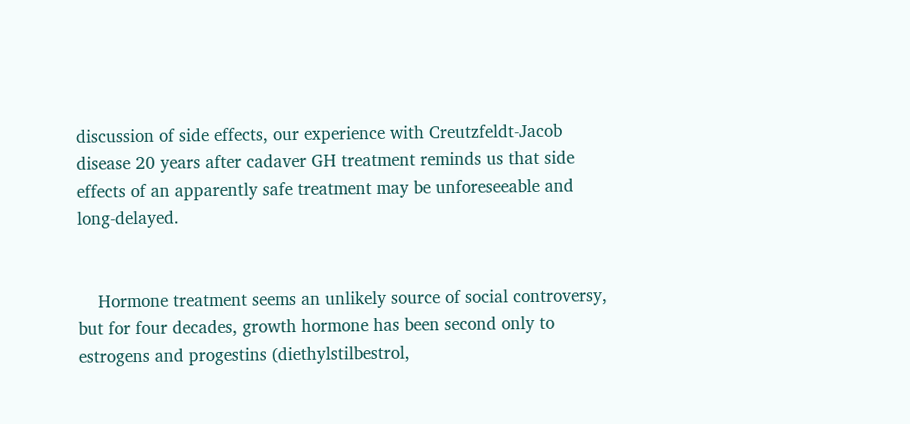discussion of side effects, our experience with Creutzfeldt-Jacob disease 20 years after cadaver GH treatment reminds us that side effects of an apparently safe treatment may be unforeseeable and long-delayed.


    Hormone treatment seems an unlikely source of social controversy, but for four decades, growth hormone has been second only to estrogens and progestins (diethylstilbestrol,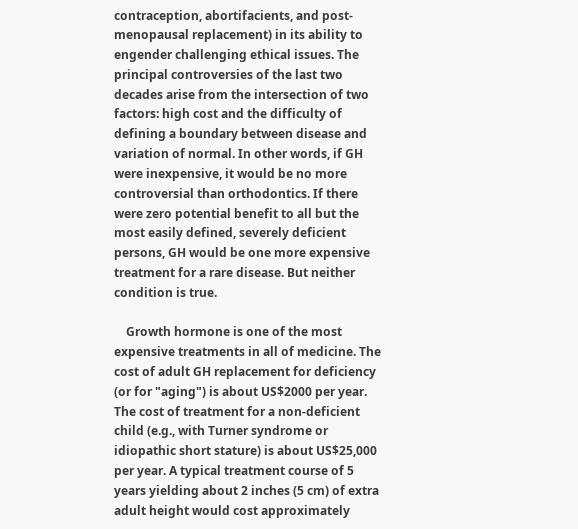contraception, abortifacients, and post-menopausal replacement) in its ability to engender challenging ethical issues. The principal controversies of the last two decades arise from the intersection of two factors: high cost and the difficulty of defining a boundary between disease and variation of normal. In other words, if GH were inexpensive, it would be no more controversial than orthodontics. If there were zero potential benefit to all but the most easily defined, severely deficient persons, GH would be one more expensive treatment for a rare disease. But neither condition is true.

    Growth hormone is one of the most expensive treatments in all of medicine. The cost of adult GH replacement for deficiency (or for "aging") is about US$2000 per year. The cost of treatment for a non-deficient child (e.g., with Turner syndrome or idiopathic short stature) is about US$25,000 per year. A typical treatment course of 5 years yielding about 2 inches (5 cm) of extra adult height would cost approximately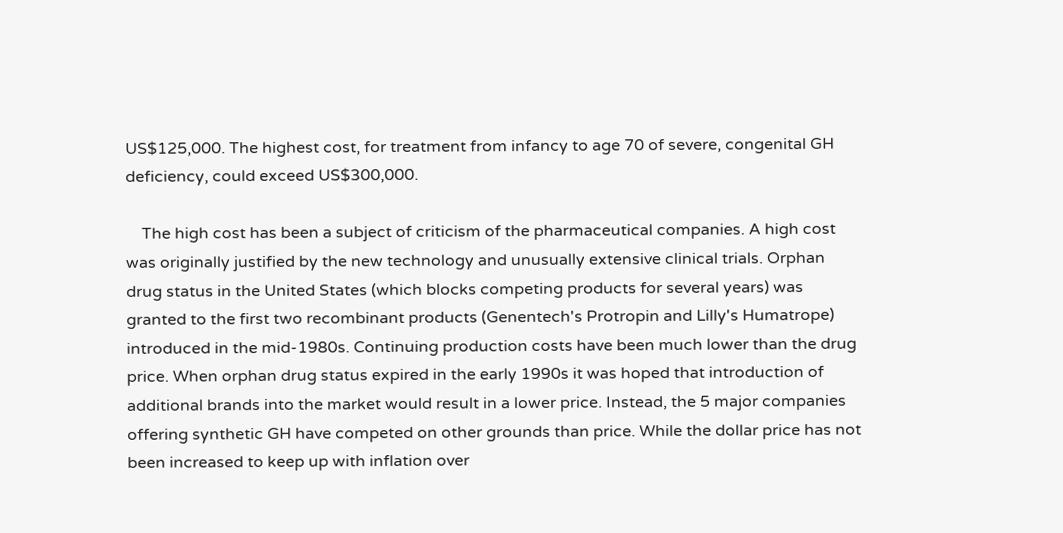US$125,000. The highest cost, for treatment from infancy to age 70 of severe, congenital GH deficiency, could exceed US$300,000.

    The high cost has been a subject of criticism of the pharmaceutical companies. A high cost was originally justified by the new technology and unusually extensive clinical trials. Orphan drug status in the United States (which blocks competing products for several years) was granted to the first two recombinant products (Genentech's Protropin and Lilly's Humatrope) introduced in the mid-1980s. Continuing production costs have been much lower than the drug price. When orphan drug status expired in the early 1990s it was hoped that introduction of additional brands into the market would result in a lower price. Instead, the 5 major companies offering synthetic GH have competed on other grounds than price. While the dollar price has not been increased to keep up with inflation over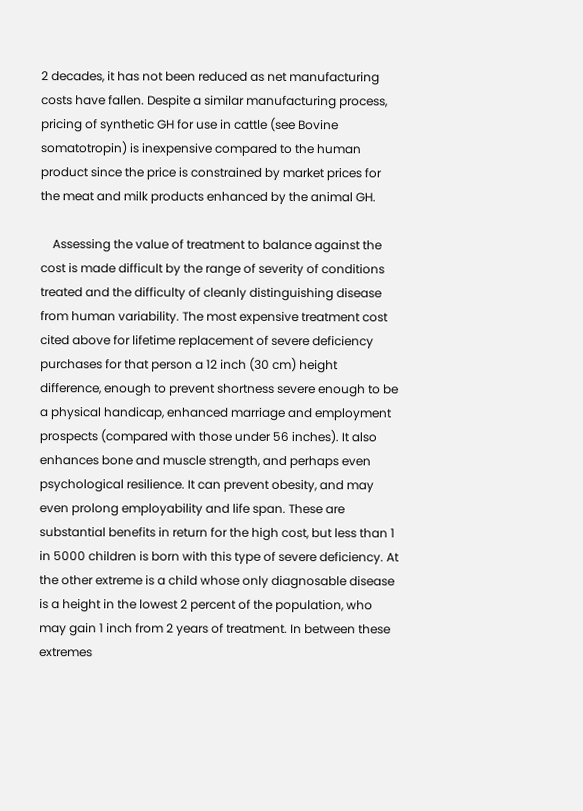2 decades, it has not been reduced as net manufacturing costs have fallen. Despite a similar manufacturing process, pricing of synthetic GH for use in cattle (see Bovine somatotropin) is inexpensive compared to the human product since the price is constrained by market prices for the meat and milk products enhanced by the animal GH.

    Assessing the value of treatment to balance against the cost is made difficult by the range of severity of conditions treated and the difficulty of cleanly distinguishing disease from human variability. The most expensive treatment cost cited above for lifetime replacement of severe deficiency purchases for that person a 12 inch (30 cm) height difference, enough to prevent shortness severe enough to be a physical handicap, enhanced marriage and employment prospects (compared with those under 56 inches). It also enhances bone and muscle strength, and perhaps even psychological resilience. It can prevent obesity, and may even prolong employability and life span. These are substantial benefits in return for the high cost, but less than 1 in 5000 children is born with this type of severe deficiency. At the other extreme is a child whose only diagnosable disease is a height in the lowest 2 percent of the population, who may gain 1 inch from 2 years of treatment. In between these extremes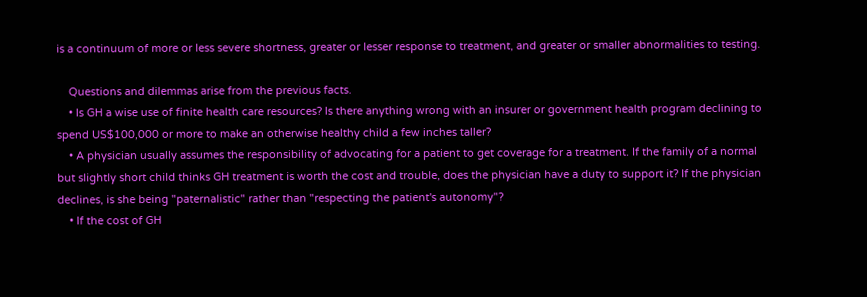is a continuum of more or less severe shortness, greater or lesser response to treatment, and greater or smaller abnormalities to testing.

    Questions and dilemmas arise from the previous facts.
    • Is GH a wise use of finite health care resources? Is there anything wrong with an insurer or government health program declining to spend US$100,000 or more to make an otherwise healthy child a few inches taller?
    • A physician usually assumes the responsibility of advocating for a patient to get coverage for a treatment. If the family of a normal but slightly short child thinks GH treatment is worth the cost and trouble, does the physician have a duty to support it? If the physician declines, is she being "paternalistic" rather than "respecting the patient's autonomy"?
    • If the cost of GH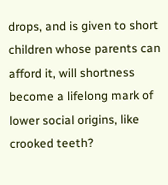drops, and is given to short children whose parents can afford it, will shortness become a lifelong mark of lower social origins, like crooked teeth?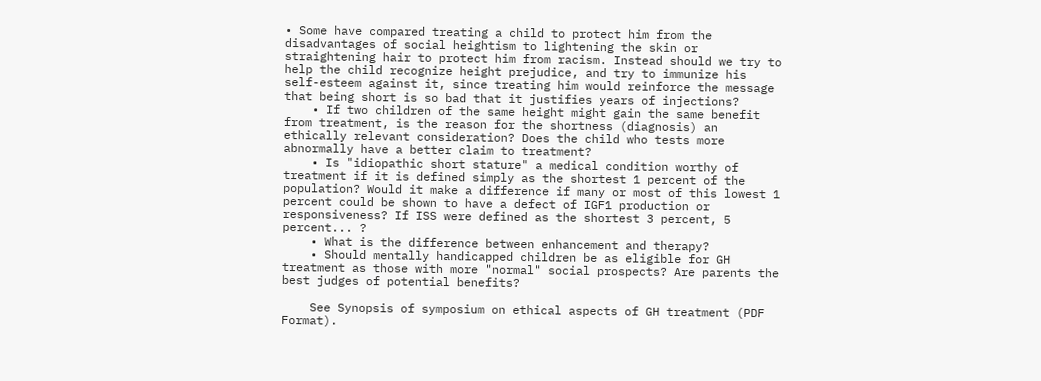• Some have compared treating a child to protect him from the disadvantages of social heightism to lightening the skin or straightening hair to protect him from racism. Instead should we try to help the child recognize height prejudice, and try to immunize his self-esteem against it, since treating him would reinforce the message that being short is so bad that it justifies years of injections?
    • If two children of the same height might gain the same benefit from treatment, is the reason for the shortness (diagnosis) an ethically relevant consideration? Does the child who tests more abnormally have a better claim to treatment?
    • Is "idiopathic short stature" a medical condition worthy of treatment if it is defined simply as the shortest 1 percent of the population? Would it make a difference if many or most of this lowest 1 percent could be shown to have a defect of IGF1 production or responsiveness? If ISS were defined as the shortest 3 percent, 5 percent... ?
    • What is the difference between enhancement and therapy?
    • Should mentally handicapped children be as eligible for GH treatment as those with more "normal" social prospects? Are parents the best judges of potential benefits?

    See Synopsis of symposium on ethical aspects of GH treatment (PDF Format).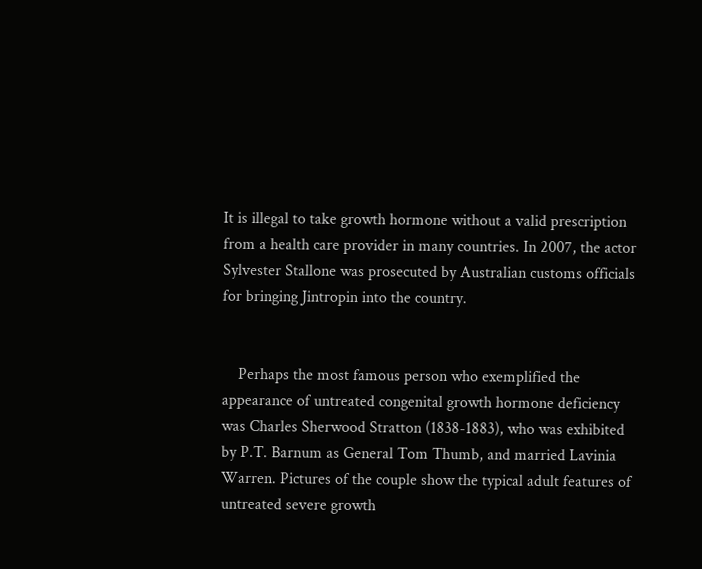It is illegal to take growth hormone without a valid prescription from a health care provider in many countries. In 2007, the actor Sylvester Stallone was prosecuted by Australian customs officials for bringing Jintropin into the country.


    Perhaps the most famous person who exemplified the appearance of untreated congenital growth hormone deficiency was Charles Sherwood Stratton (1838-1883), who was exhibited by P.T. Barnum as General Tom Thumb, and married Lavinia Warren. Pictures of the couple show the typical adult features of untreated severe growth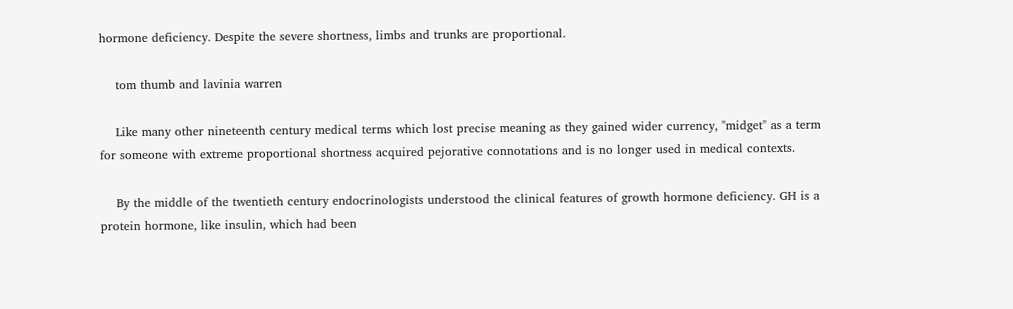hormone deficiency. Despite the severe shortness, limbs and trunks are proportional.

    tom thumb and lavinia warren

    Like many other nineteenth century medical terms which lost precise meaning as they gained wider currency, "midget" as a term for someone with extreme proportional shortness acquired pejorative connotations and is no longer used in medical contexts.

    By the middle of the twentieth century endocrinologists understood the clinical features of growth hormone deficiency. GH is a protein hormone, like insulin, which had been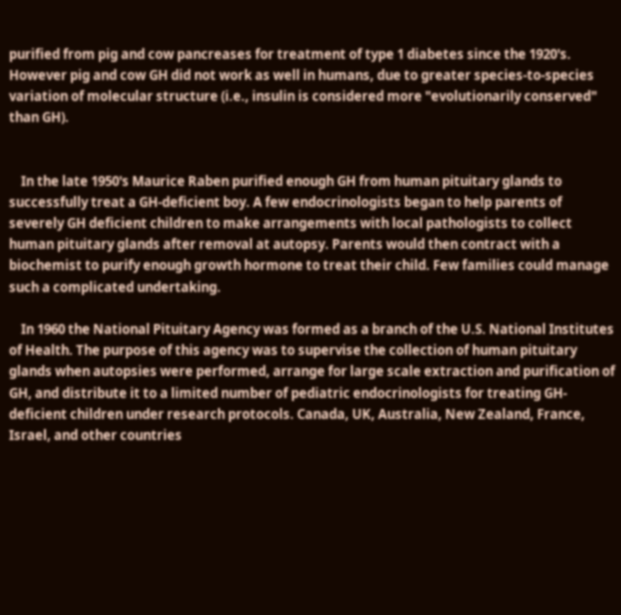purified from pig and cow pancreases for treatment of type 1 diabetes since the 1920's. However pig and cow GH did not work as well in humans, due to greater species-to-species variation of molecular structure (i.e., insulin is considered more "evolutionarily conserved" than GH).


    In the late 1950's Maurice Raben purified enough GH from human pituitary glands to successfully treat a GH-deficient boy. A few endocrinologists began to help parents of severely GH deficient children to make arrangements with local pathologists to collect human pituitary glands after removal at autopsy. Parents would then contract with a biochemist to purify enough growth hormone to treat their child. Few families could manage such a complicated undertaking.

    In 1960 the National Pituitary Agency was formed as a branch of the U.S. National Institutes of Health. The purpose of this agency was to supervise the collection of human pituitary glands when autopsies were performed, arrange for large scale extraction and purification of GH, and distribute it to a limited number of pediatric endocrinologists for treating GH-deficient children under research protocols. Canada, UK, Australia, New Zealand, France, Israel, and other countries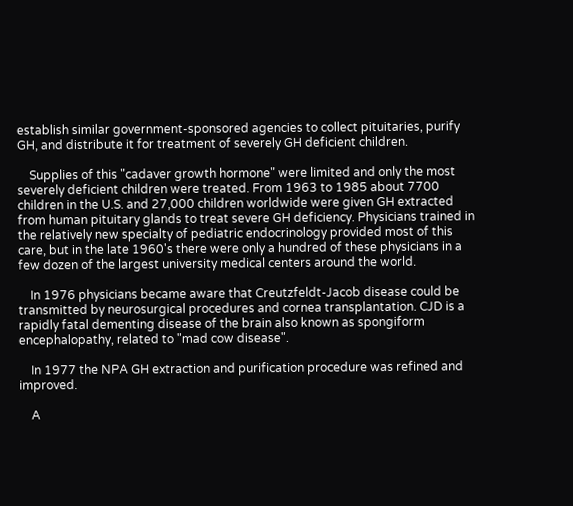establish similar government-sponsored agencies to collect pituitaries, purify GH, and distribute it for treatment of severely GH deficient children.

    Supplies of this "cadaver growth hormone" were limited and only the most severely deficient children were treated. From 1963 to 1985 about 7700 children in the U.S. and 27,000 children worldwide were given GH extracted from human pituitary glands to treat severe GH deficiency. Physicians trained in the relatively new specialty of pediatric endocrinology provided most of this care, but in the late 1960's there were only a hundred of these physicians in a few dozen of the largest university medical centers around the world.

    In 1976 physicians became aware that Creutzfeldt-Jacob disease could be transmitted by neurosurgical procedures and cornea transplantation. CJD is a rapidly fatal dementing disease of the brain also known as spongiform encephalopathy, related to "mad cow disease".

    In 1977 the NPA GH extraction and purification procedure was refined and improved.

    A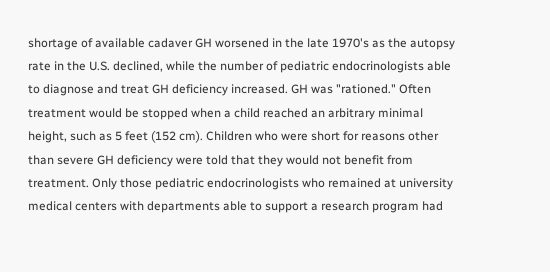shortage of available cadaver GH worsened in the late 1970's as the autopsy rate in the U.S. declined, while the number of pediatric endocrinologists able to diagnose and treat GH deficiency increased. GH was "rationed." Often treatment would be stopped when a child reached an arbitrary minimal height, such as 5 feet (152 cm). Children who were short for reasons other than severe GH deficiency were told that they would not benefit from treatment. Only those pediatric endocrinologists who remained at university medical centers with departments able to support a research program had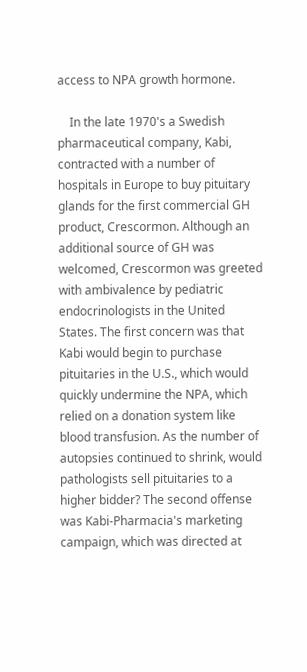access to NPA growth hormone.

    In the late 1970's a Swedish pharmaceutical company, Kabi, contracted with a number of hospitals in Europe to buy pituitary glands for the first commercial GH product, Crescormon. Although an additional source of GH was welcomed, Crescormon was greeted with ambivalence by pediatric endocrinologists in the United States. The first concern was that Kabi would begin to purchase pituitaries in the U.S., which would quickly undermine the NPA, which relied on a donation system like blood transfusion. As the number of autopsies continued to shrink, would pathologists sell pituitaries to a higher bidder? The second offense was Kabi-Pharmacia's marketing campaign, which was directed at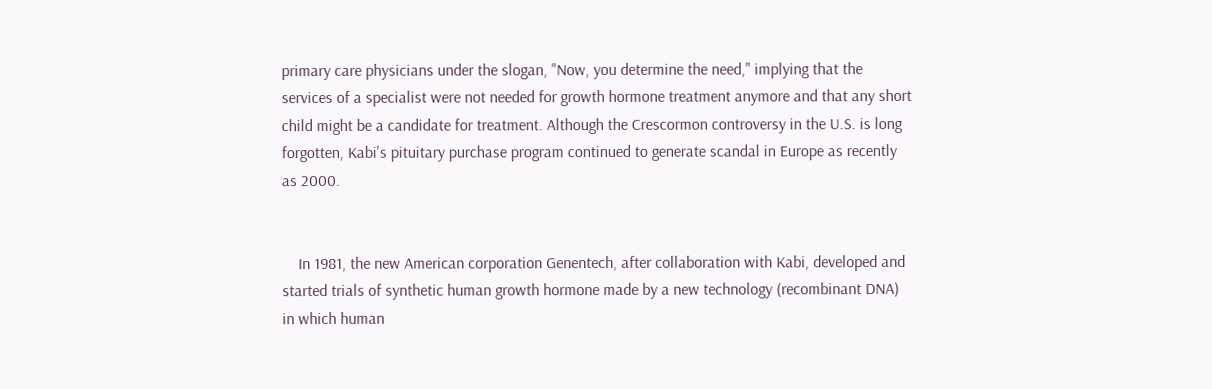primary care physicians under the slogan, "Now, you determine the need," implying that the services of a specialist were not needed for growth hormone treatment anymore and that any short child might be a candidate for treatment. Although the Crescormon controversy in the U.S. is long forgotten, Kabi's pituitary purchase program continued to generate scandal in Europe as recently as 2000.


    In 1981, the new American corporation Genentech, after collaboration with Kabi, developed and started trials of synthetic human growth hormone made by a new technology (recombinant DNA) in which human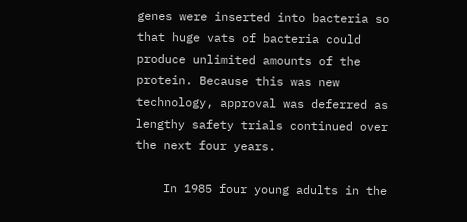genes were inserted into bacteria so that huge vats of bacteria could produce unlimited amounts of the protein. Because this was new technology, approval was deferred as lengthy safety trials continued over the next four years.

    In 1985 four young adults in the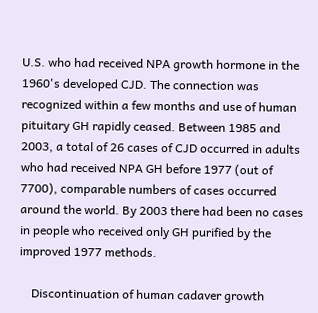U.S. who had received NPA growth hormone in the 1960's developed CJD. The connection was recognized within a few months and use of human pituitary GH rapidly ceased. Between 1985 and 2003, a total of 26 cases of CJD occurred in adults who had received NPA GH before 1977 (out of 7700), comparable numbers of cases occurred around the world. By 2003 there had been no cases in people who received only GH purified by the improved 1977 methods.

    Discontinuation of human cadaver growth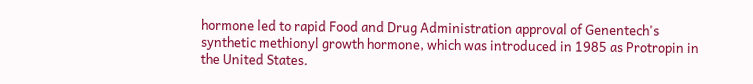hormone led to rapid Food and Drug Administration approval of Genentech's synthetic methionyl growth hormone, which was introduced in 1985 as Protropin in the United States.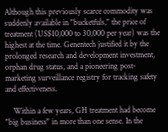Although this previously scarce commodity was suddenly available in "bucketfuls," the price of treatment (US$10,000 to 30,000 per year) was the highest at the time. Genentech justified it by the prolonged research and development investment, orphan drug status, and a pioneering post-marketing surveillance registry for tracking safety and effectiveness.

    Within a few years, GH treatment had become "big business" in more than one sense. In the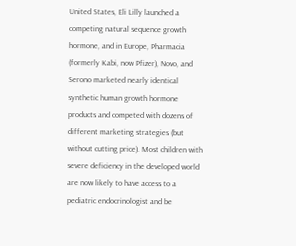United States, Eli Lilly launched a competing natural sequence growth hormone, and in Europe, Pharmacia (formerly Kabi, now Pfizer), Novo, and Serono marketed nearly identical synthetic human growth hormone products and competed with dozens of different marketing strategies (but without cutting price). Most children with severe deficiency in the developed world are now likely to have access to a pediatric endocrinologist and be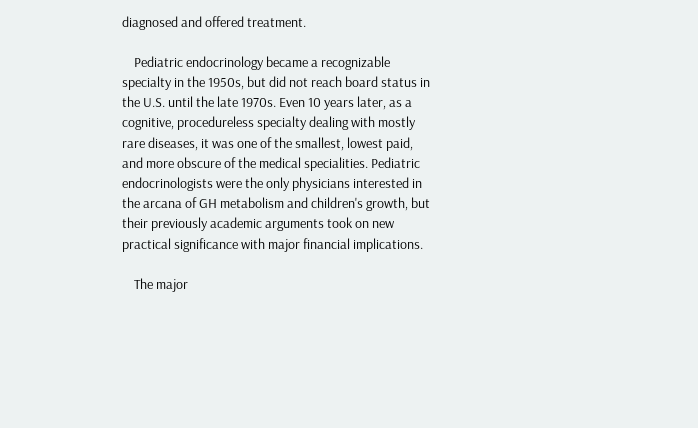diagnosed and offered treatment.

    Pediatric endocrinology became a recognizable specialty in the 1950s, but did not reach board status in the U.S. until the late 1970s. Even 10 years later, as a cognitive, procedureless specialty dealing with mostly rare diseases, it was one of the smallest, lowest paid, and more obscure of the medical specialities. Pediatric endocrinologists were the only physicians interested in the arcana of GH metabolism and children's growth, but their previously academic arguments took on new practical significance with major financial implications.

    The major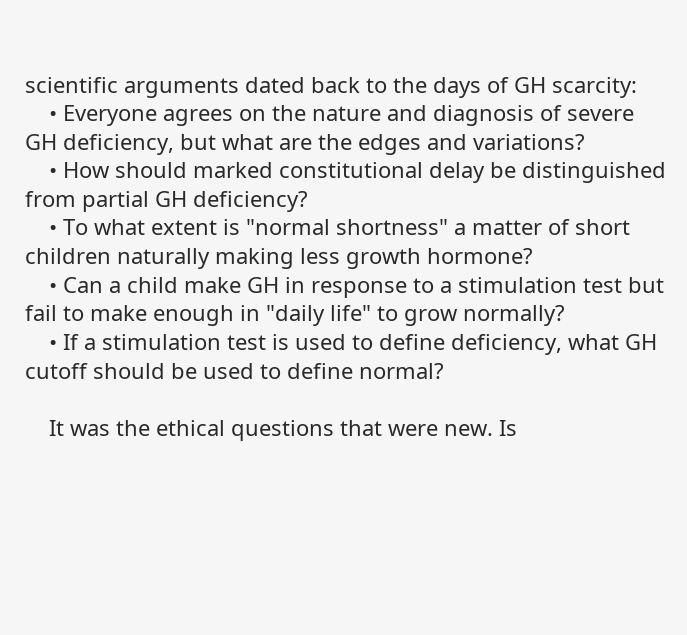scientific arguments dated back to the days of GH scarcity:
    • Everyone agrees on the nature and diagnosis of severe GH deficiency, but what are the edges and variations?
    • How should marked constitutional delay be distinguished from partial GH deficiency?
    • To what extent is "normal shortness" a matter of short children naturally making less growth hormone?
    • Can a child make GH in response to a stimulation test but fail to make enough in "daily life" to grow normally?
    • If a stimulation test is used to define deficiency, what GH cutoff should be used to define normal?

    It was the ethical questions that were new. Is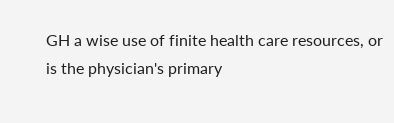GH a wise use of finite health care resources, or is the physician's primary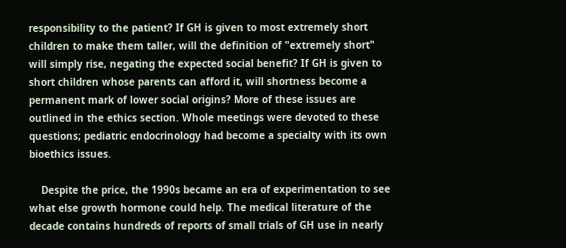responsibility to the patient? If GH is given to most extremely short children to make them taller, will the definition of "extremely short" will simply rise, negating the expected social benefit? If GH is given to short children whose parents can afford it, will shortness become a permanent mark of lower social origins? More of these issues are outlined in the ethics section. Whole meetings were devoted to these questions; pediatric endocrinology had become a specialty with its own bioethics issues.

    Despite the price, the 1990s became an era of experimentation to see what else growth hormone could help. The medical literature of the decade contains hundreds of reports of small trials of GH use in nearly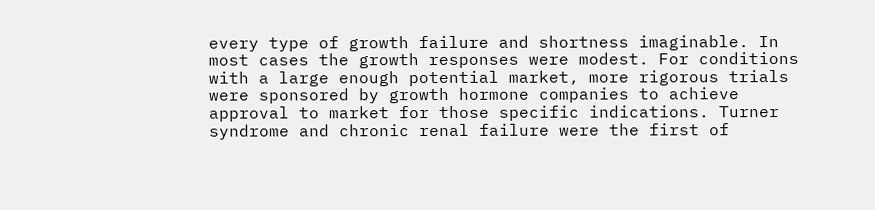every type of growth failure and shortness imaginable. In most cases the growth responses were modest. For conditions with a large enough potential market, more rigorous trials were sponsored by growth hormone companies to achieve approval to market for those specific indications. Turner syndrome and chronic renal failure were the first of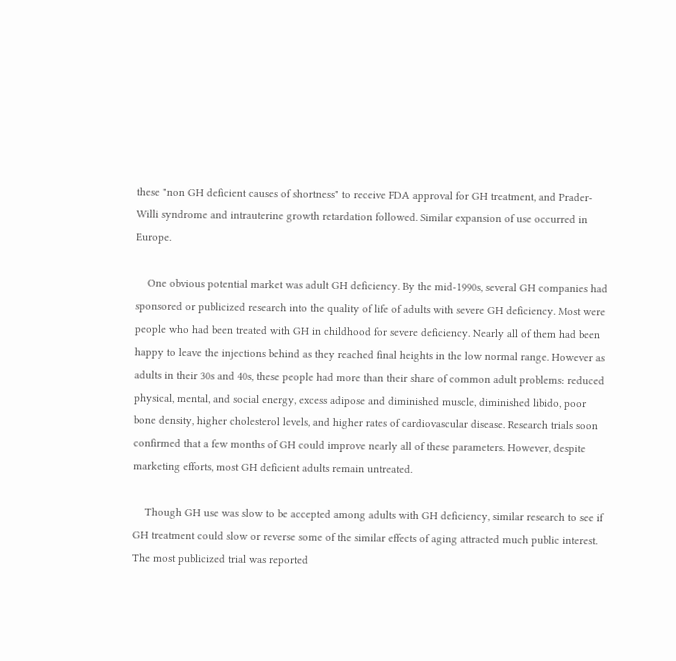these "non GH deficient causes of shortness" to receive FDA approval for GH treatment, and Prader-Willi syndrome and intrauterine growth retardation followed. Similar expansion of use occurred in Europe.

    One obvious potential market was adult GH deficiency. By the mid-1990s, several GH companies had sponsored or publicized research into the quality of life of adults with severe GH deficiency. Most were people who had been treated with GH in childhood for severe deficiency. Nearly all of them had been happy to leave the injections behind as they reached final heights in the low normal range. However as adults in their 30s and 40s, these people had more than their share of common adult problems: reduced physical, mental, and social energy, excess adipose and diminished muscle, diminished libido, poor bone density, higher cholesterol levels, and higher rates of cardiovascular disease. Research trials soon confirmed that a few months of GH could improve nearly all of these parameters. However, despite marketing efforts, most GH deficient adults remain untreated.

    Though GH use was slow to be accepted among adults with GH deficiency, similar research to see if GH treatment could slow or reverse some of the similar effects of aging attracted much public interest. The most publicized trial was reported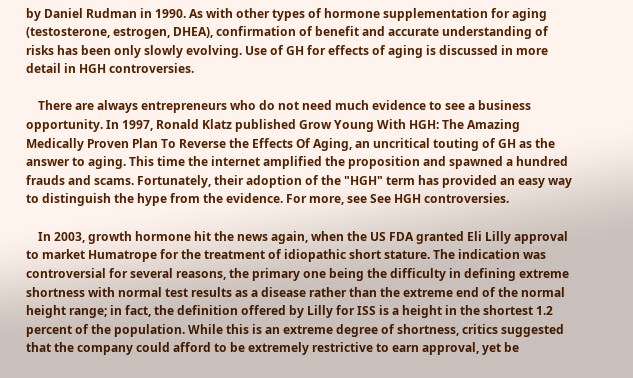by Daniel Rudman in 1990. As with other types of hormone supplementation for aging (testosterone, estrogen, DHEA), confirmation of benefit and accurate understanding of risks has been only slowly evolving. Use of GH for effects of aging is discussed in more detail in HGH controversies.

    There are always entrepreneurs who do not need much evidence to see a business opportunity. In 1997, Ronald Klatz published Grow Young With HGH: The Amazing Medically Proven Plan To Reverse the Effects Of Aging, an uncritical touting of GH as the answer to aging. This time the internet amplified the proposition and spawned a hundred frauds and scams. Fortunately, their adoption of the "HGH" term has provided an easy way to distinguish the hype from the evidence. For more, see See HGH controversies.

    In 2003, growth hormone hit the news again, when the US FDA granted Eli Lilly approval to market Humatrope for the treatment of idiopathic short stature. The indication was controversial for several reasons, the primary one being the difficulty in defining extreme shortness with normal test results as a disease rather than the extreme end of the normal height range; in fact, the definition offered by Lilly for ISS is a height in the shortest 1.2 percent of the population. While this is an extreme degree of shortness, critics suggested that the company could afford to be extremely restrictive to earn approval, yet be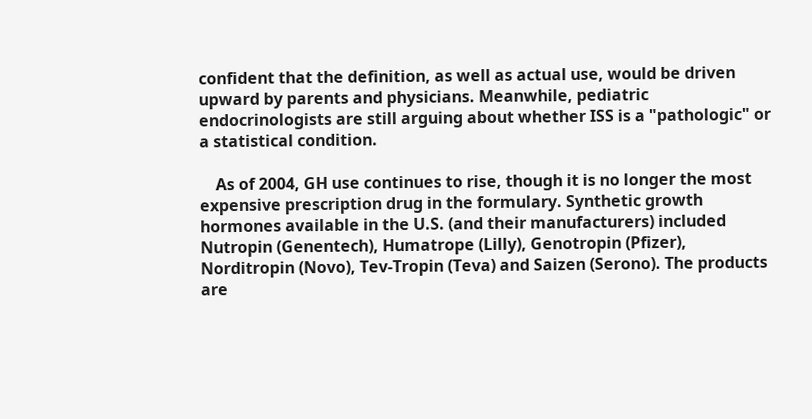confident that the definition, as well as actual use, would be driven upward by parents and physicians. Meanwhile, pediatric endocrinologists are still arguing about whether ISS is a "pathologic" or a statistical condition.

    As of 2004, GH use continues to rise, though it is no longer the most expensive prescription drug in the formulary. Synthetic growth hormones available in the U.S. (and their manufacturers) included Nutropin (Genentech), Humatrope (Lilly), Genotropin (Pfizer), Norditropin (Novo), Tev-Tropin (Teva) and Saizen (Serono). The products are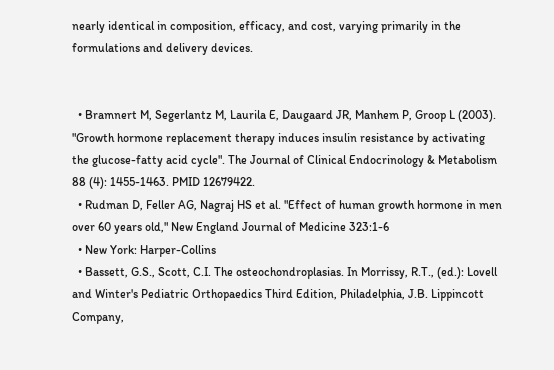nearly identical in composition, efficacy, and cost, varying primarily in the formulations and delivery devices.


  • Bramnert M, Segerlantz M, Laurila E, Daugaard JR, Manhem P, Groop L (2003). "Growth hormone replacement therapy induces insulin resistance by activating the glucose-fatty acid cycle". The Journal of Clinical Endocrinology & Metabolism 88 (4): 1455-1463. PMID 12679422.
  • Rudman D, Feller AG, Nagraj HS et al. "Effect of human growth hormone in men over 60 years old," New England Journal of Medicine 323:1-6
  • New York: Harper-Collins
  • Bassett, G.S., Scott, C.I. The osteochondroplasias. In Morrissy, R.T., (ed.): Lovell and Winter's Pediatric Orthopaedics Third Edition, Philadelphia, J.B. Lippincott Company,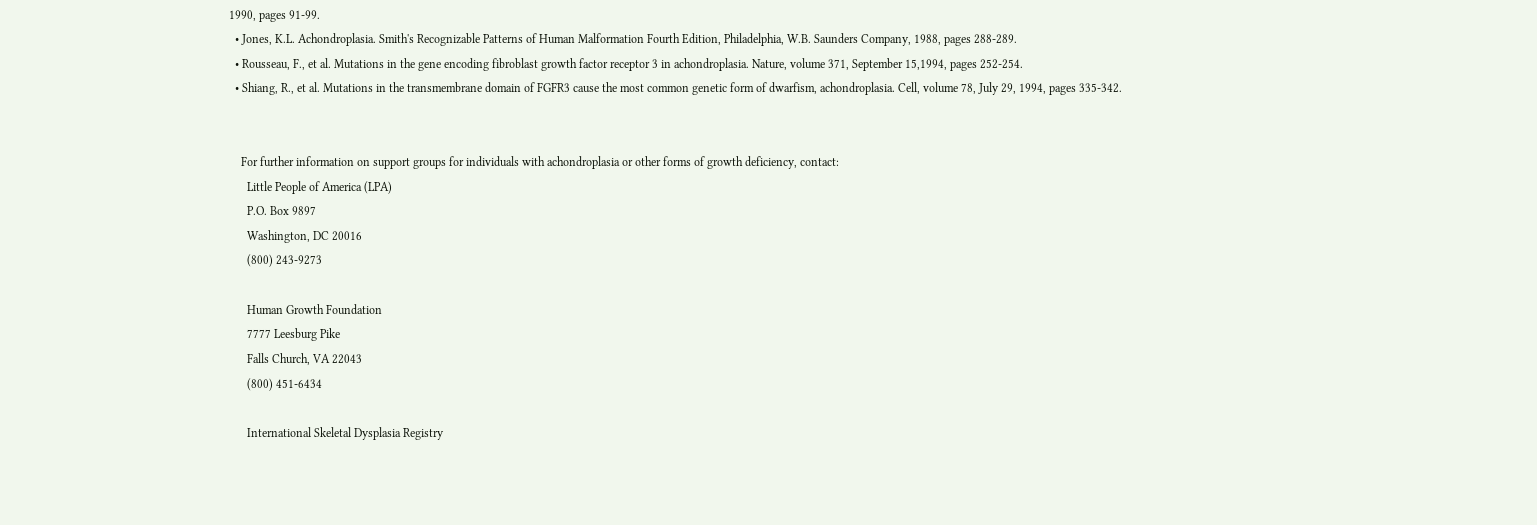1990, pages 91-99.
  • Jones, K.L. Achondroplasia. Smith's Recognizable Patterns of Human Malformation Fourth Edition, Philadelphia, W.B. Saunders Company, 1988, pages 288-289.
  • Rousseau, F., et al. Mutations in the gene encoding fibroblast growth factor receptor 3 in achondroplasia. Nature, volume 371, September 15,1994, pages 252-254.
  • Shiang, R., et al. Mutations in the transmembrane domain of FGFR3 cause the most common genetic form of dwarfism, achondroplasia. Cell, volume 78, July 29, 1994, pages 335-342.


    For further information on support groups for individuals with achondroplasia or other forms of growth deficiency, contact:
      Little People of America (LPA)
      P.O. Box 9897
      Washington, DC 20016
      (800) 243-9273

      Human Growth Foundation
      7777 Leesburg Pike
      Falls Church, VA 22043
      (800) 451-6434

      International Skeletal Dysplasia Registry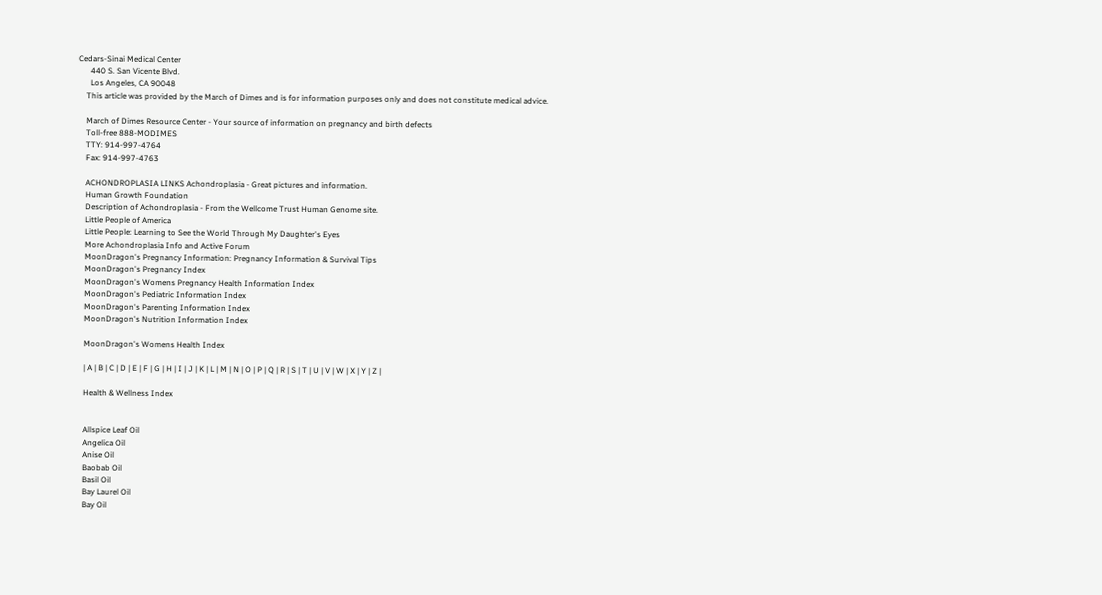Cedars-Sinai Medical Center
      440 S. San Vicente Blvd.
      Los Angeles, CA 90048
    This article was provided by the March of Dimes and is for information purposes only and does not constitute medical advice.

    March of Dimes Resource Center - Your source of information on pregnancy and birth defects
    Toll-free 888-MODIMES
    TTY: 914-997-4764
    Fax: 914-997-4763

    ACHONDROPLASIA LINKS Achondroplasia - Great pictures and information.
    Human Growth Foundation
    Description of Achondroplasia - From the Wellcome Trust Human Genome site.
    Little People of America
    Little People: Learning to See the World Through My Daughter's Eyes
    More Achondroplasia Info and Active Forum
    MoonDragon's Pregnancy Information: Pregnancy Information & Survival Tips
    MoonDragon's Pregnancy Index
    MoonDragon's Womens Pregnancy Health Information Index
    MoonDragon's Pediatric Information Index
    MoonDragon's Parenting Information Index
    MoonDragon's Nutrition Information Index

    MoonDragon's Womens Health Index

    | A | B | C | D | E | F | G | H | I | J | K | L | M | N | O | P | Q | R | S | T | U | V | W | X | Y | Z |

    Health & Wellness Index


    Allspice Leaf Oil
    Angelica Oil
    Anise Oil
    Baobab Oil
    Basil Oil
    Bay Laurel Oil
    Bay Oil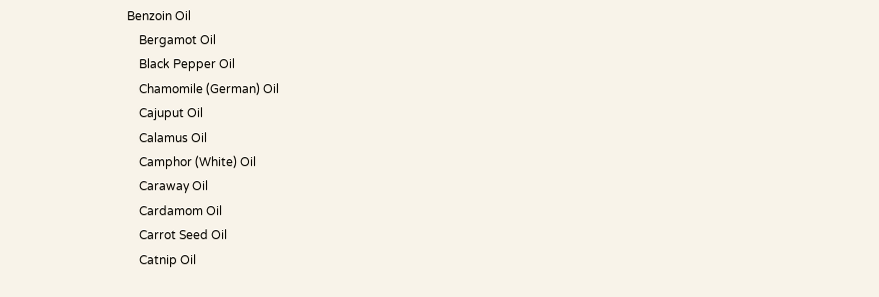Benzoin Oil
    Bergamot Oil
    Black Pepper Oil
    Chamomile (German) Oil
    Cajuput Oil
    Calamus Oil
    Camphor (White) Oil
    Caraway Oil
    Cardamom Oil
    Carrot Seed Oil
    Catnip Oil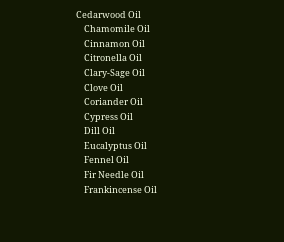Cedarwood Oil
    Chamomile Oil
    Cinnamon Oil
    Citronella Oil
    Clary-Sage Oil
    Clove Oil
    Coriander Oil
    Cypress Oil
    Dill Oil
    Eucalyptus Oil
    Fennel Oil
    Fir Needle Oil
    Frankincense Oil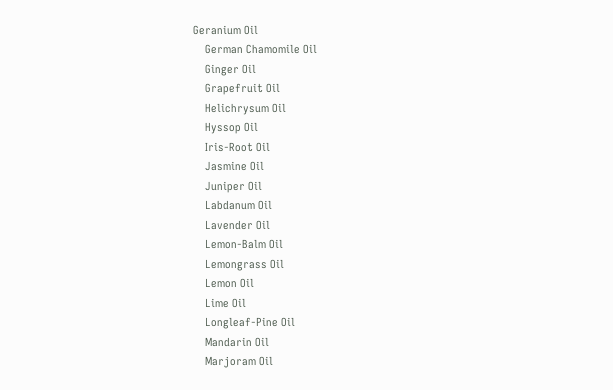Geranium Oil
    German Chamomile Oil
    Ginger Oil
    Grapefruit Oil
    Helichrysum Oil
    Hyssop Oil
    Iris-Root Oil
    Jasmine Oil
    Juniper Oil
    Labdanum Oil
    Lavender Oil
    Lemon-Balm Oil
    Lemongrass Oil
    Lemon Oil
    Lime Oil
    Longleaf-Pine Oil
    Mandarin Oil
    Marjoram Oil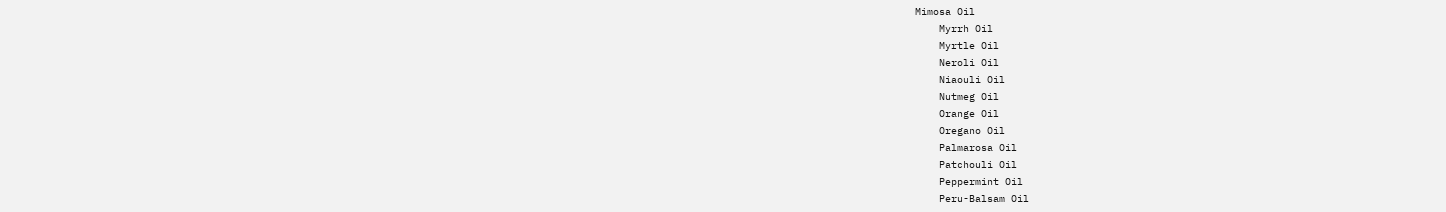Mimosa Oil
    Myrrh Oil
    Myrtle Oil
    Neroli Oil
    Niaouli Oil
    Nutmeg Oil
    Orange Oil
    Oregano Oil
    Palmarosa Oil
    Patchouli Oil
    Peppermint Oil
    Peru-Balsam Oil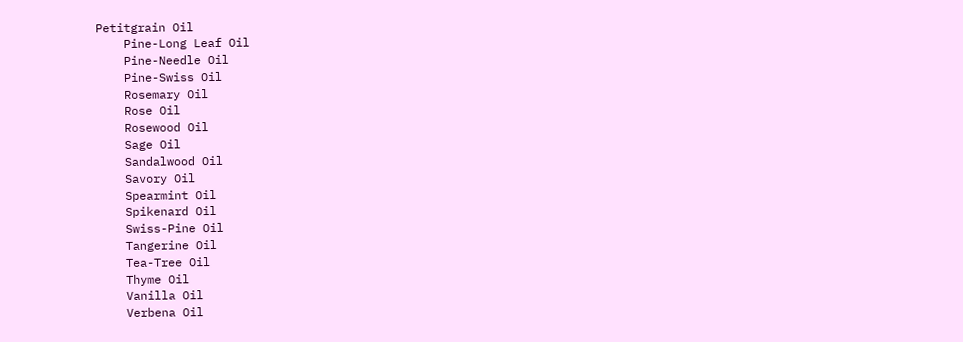Petitgrain Oil
    Pine-Long Leaf Oil
    Pine-Needle Oil
    Pine-Swiss Oil
    Rosemary Oil
    Rose Oil
    Rosewood Oil
    Sage Oil
    Sandalwood Oil
    Savory Oil
    Spearmint Oil
    Spikenard Oil
    Swiss-Pine Oil
    Tangerine Oil
    Tea-Tree Oil
    Thyme Oil
    Vanilla Oil
    Verbena Oil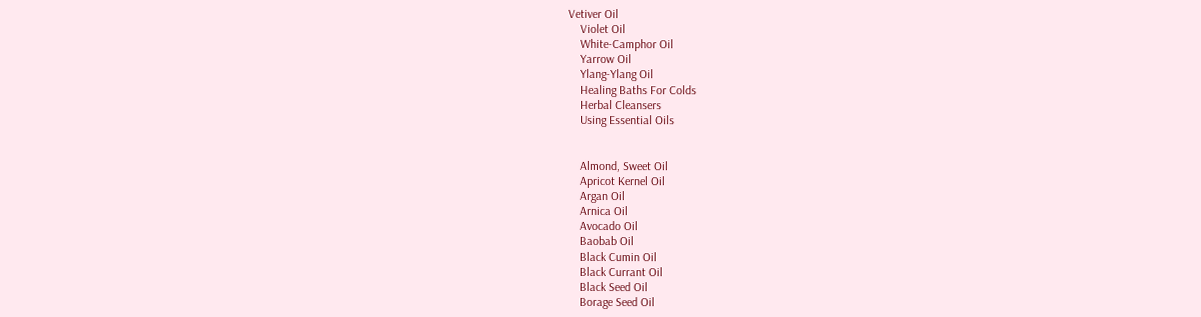Vetiver Oil
    Violet Oil
    White-Camphor Oil
    Yarrow Oil
    Ylang-Ylang Oil
    Healing Baths For Colds
    Herbal Cleansers
    Using Essential Oils


    Almond, Sweet Oil
    Apricot Kernel Oil
    Argan Oil
    Arnica Oil
    Avocado Oil
    Baobab Oil
    Black Cumin Oil
    Black Currant Oil
    Black Seed Oil
    Borage Seed Oil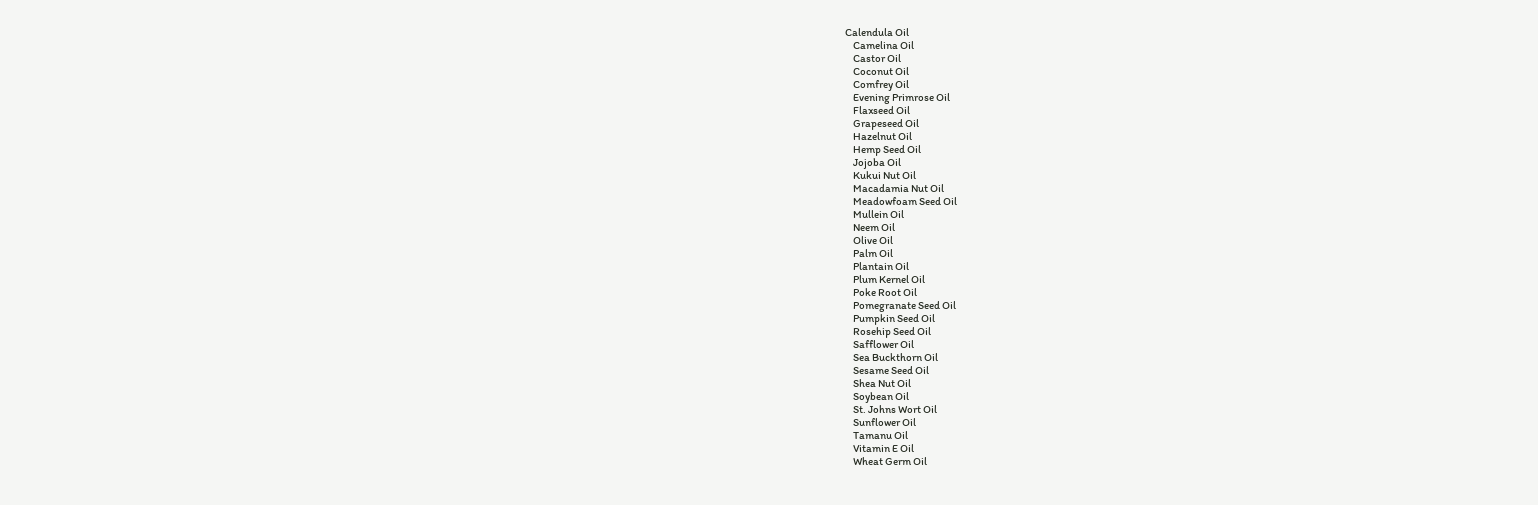Calendula Oil
    Camelina Oil
    Castor Oil
    Coconut Oil
    Comfrey Oil
    Evening Primrose Oil
    Flaxseed Oil
    Grapeseed Oil
    Hazelnut Oil
    Hemp Seed Oil
    Jojoba Oil
    Kukui Nut Oil
    Macadamia Nut Oil
    Meadowfoam Seed Oil
    Mullein Oil
    Neem Oil
    Olive Oil
    Palm Oil
    Plantain Oil
    Plum Kernel Oil
    Poke Root Oil
    Pomegranate Seed Oil
    Pumpkin Seed Oil
    Rosehip Seed Oil
    Safflower Oil
    Sea Buckthorn Oil
    Sesame Seed Oil
    Shea Nut Oil
    Soybean Oil
    St. Johns Wort Oil
    Sunflower Oil
    Tamanu Oil
    Vitamin E Oil
    Wheat Germ Oil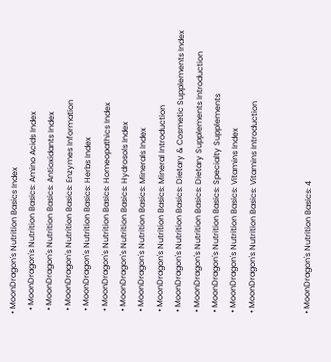• MoonDragon's Nutrition Basics Index
  • MoonDragon's Nutrition Basics: Amino Acids Index
  • MoonDragon's Nutrition Basics: Antioxidants Index
  • MoonDragon's Nutrition Basics: Enzymes Information
  • MoonDragon's Nutrition Basics: Herbs Index
  • MoonDragon's Nutrition Basics: Homeopathics Index
  • MoonDragon's Nutrition Basics: Hydrosols Index
  • MoonDragon's Nutrition Basics: Minerals Index
  • MoonDragon's Nutrition Basics: Mineral Introduction
  • MoonDragon's Nutrition Basics: Dietary & Cosmetic Supplements Index
  • MoonDragon's Nutrition Basics: Dietary Supplements Introduction
  • MoonDragon's Nutrition Basics: Specialty Supplements
  • MoonDragon's Nutrition Basics: Vitamins Index
  • MoonDragon's Nutrition Basics: Vitamins Introduction


  • MoonDragon's Nutrition Basics: 4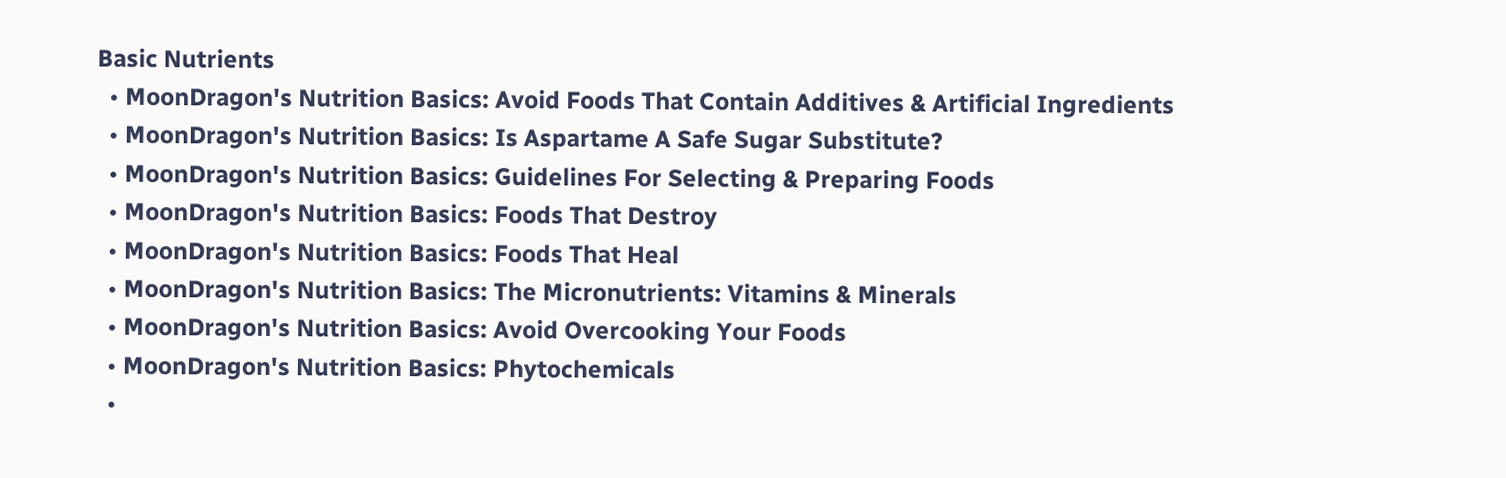Basic Nutrients
  • MoonDragon's Nutrition Basics: Avoid Foods That Contain Additives & Artificial Ingredients
  • MoonDragon's Nutrition Basics: Is Aspartame A Safe Sugar Substitute?
  • MoonDragon's Nutrition Basics: Guidelines For Selecting & Preparing Foods
  • MoonDragon's Nutrition Basics: Foods That Destroy
  • MoonDragon's Nutrition Basics: Foods That Heal
  • MoonDragon's Nutrition Basics: The Micronutrients: Vitamins & Minerals
  • MoonDragon's Nutrition Basics: Avoid Overcooking Your Foods
  • MoonDragon's Nutrition Basics: Phytochemicals
  •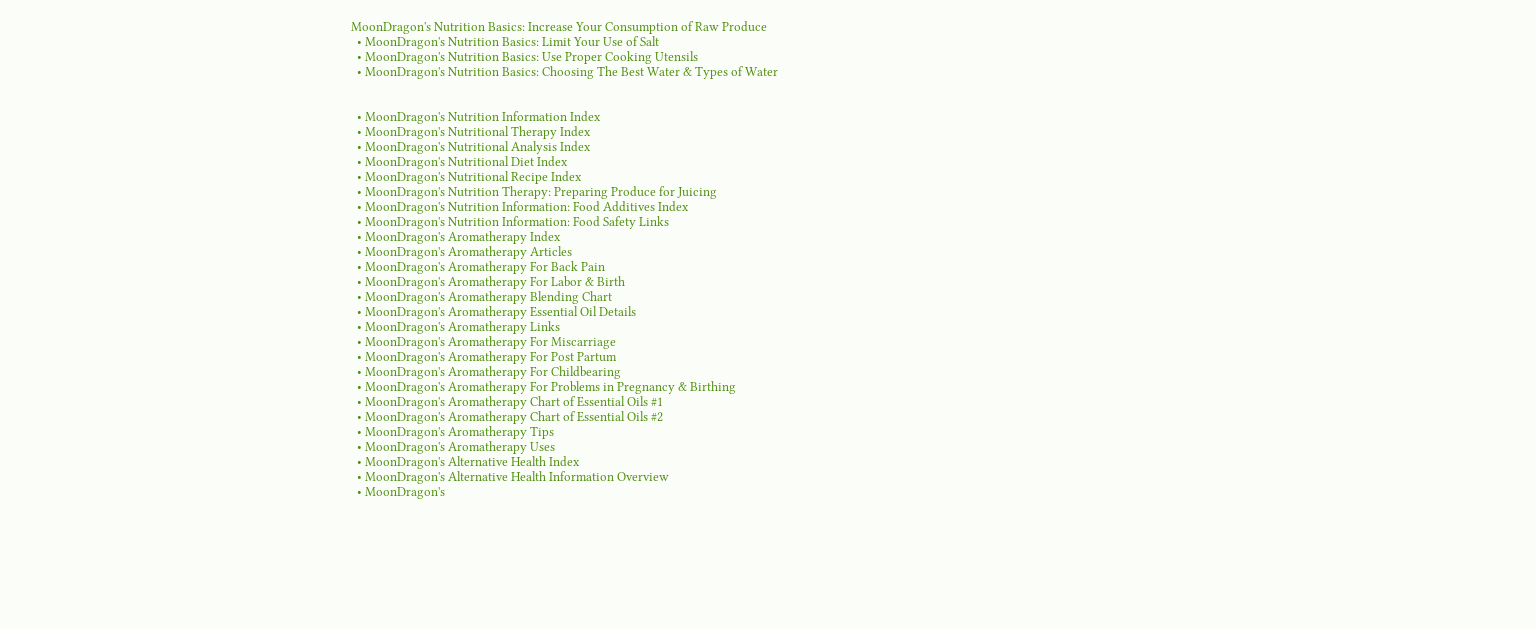MoonDragon's Nutrition Basics: Increase Your Consumption of Raw Produce
  • MoonDragon's Nutrition Basics: Limit Your Use of Salt
  • MoonDragon's Nutrition Basics: Use Proper Cooking Utensils
  • MoonDragon's Nutrition Basics: Choosing The Best Water & Types of Water


  • MoonDragon's Nutrition Information Index
  • MoonDragon's Nutritional Therapy Index
  • MoonDragon's Nutritional Analysis Index
  • MoonDragon's Nutritional Diet Index
  • MoonDragon's Nutritional Recipe Index
  • MoonDragon's Nutrition Therapy: Preparing Produce for Juicing
  • MoonDragon's Nutrition Information: Food Additives Index
  • MoonDragon's Nutrition Information: Food Safety Links
  • MoonDragon's Aromatherapy Index
  • MoonDragon's Aromatherapy Articles
  • MoonDragon's Aromatherapy For Back Pain
  • MoonDragon's Aromatherapy For Labor & Birth
  • MoonDragon's Aromatherapy Blending Chart
  • MoonDragon's Aromatherapy Essential Oil Details
  • MoonDragon's Aromatherapy Links
  • MoonDragon's Aromatherapy For Miscarriage
  • MoonDragon's Aromatherapy For Post Partum
  • MoonDragon's Aromatherapy For Childbearing
  • MoonDragon's Aromatherapy For Problems in Pregnancy & Birthing
  • MoonDragon's Aromatherapy Chart of Essential Oils #1
  • MoonDragon's Aromatherapy Chart of Essential Oils #2
  • MoonDragon's Aromatherapy Tips
  • MoonDragon's Aromatherapy Uses
  • MoonDragon's Alternative Health Index
  • MoonDragon's Alternative Health Information Overview
  • MoonDragon's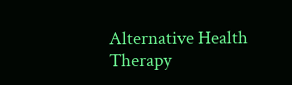Alternative Health Therapy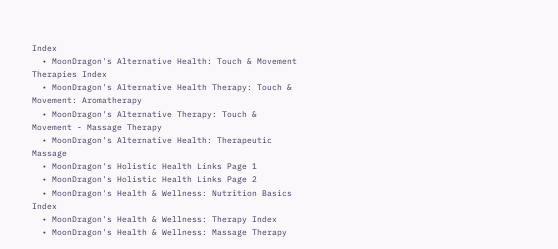Index
  • MoonDragon's Alternative Health: Touch & Movement Therapies Index
  • MoonDragon's Alternative Health Therapy: Touch & Movement: Aromatherapy
  • MoonDragon's Alternative Therapy: Touch & Movement - Massage Therapy
  • MoonDragon's Alternative Health: Therapeutic Massage
  • MoonDragon's Holistic Health Links Page 1
  • MoonDragon's Holistic Health Links Page 2
  • MoonDragon's Health & Wellness: Nutrition Basics Index
  • MoonDragon's Health & Wellness: Therapy Index
  • MoonDragon's Health & Wellness: Massage Therapy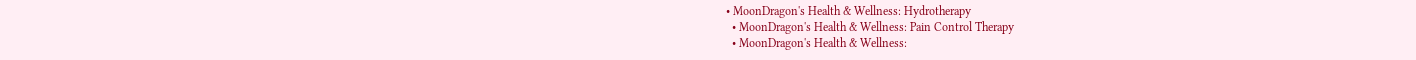• MoonDragon's Health & Wellness: Hydrotherapy
  • MoonDragon's Health & Wellness: Pain Control Therapy
  • MoonDragon's Health & Wellness: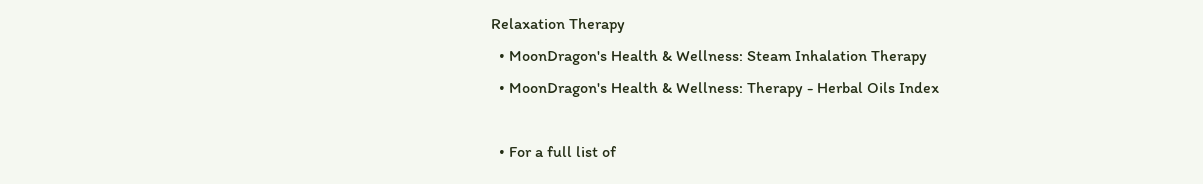Relaxation Therapy
  • MoonDragon's Health & Wellness: Steam Inhalation Therapy
  • MoonDragon's Health & Wellness: Therapy - Herbal Oils Index

  • For a full list of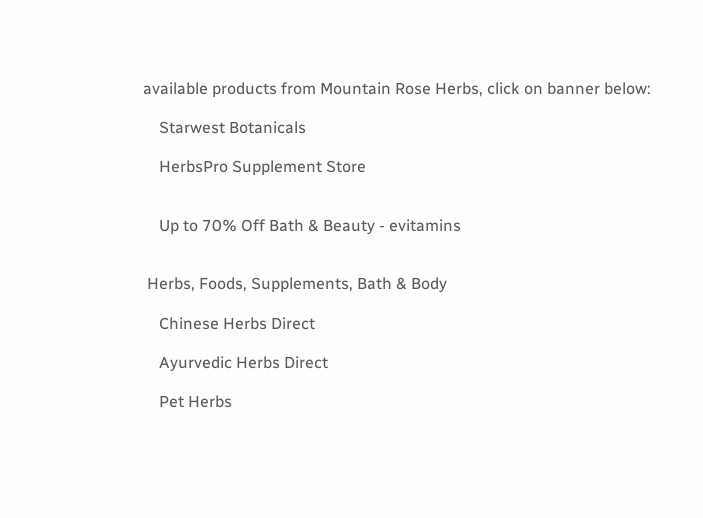available products from Mountain Rose Herbs, click on banner below:

    Starwest Botanicals

    HerbsPro Supplement Store


    Up to 70% Off Bath & Beauty - evitamins


 Herbs, Foods, Supplements, Bath & Body

    Chinese Herbs Direct

    Ayurvedic Herbs Direct

    Pet Herbs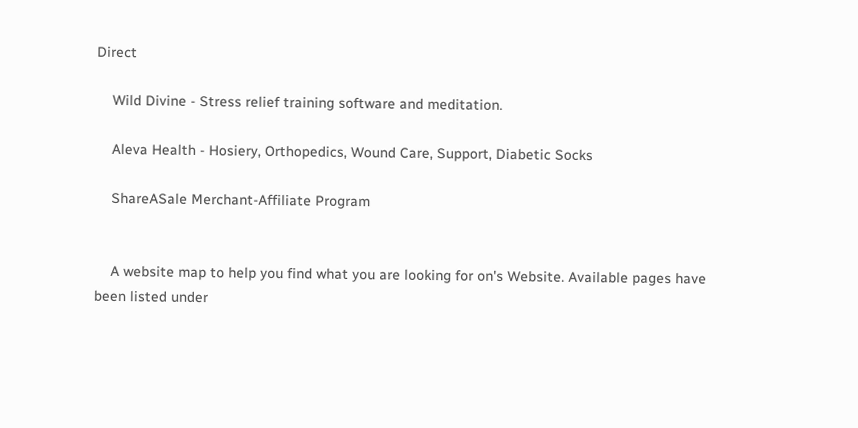Direct

    Wild Divine - Stress relief training software and meditation.

    Aleva Health - Hosiery, Orthopedics, Wound Care, Support, Diabetic Socks

    ShareASale Merchant-Affiliate Program


    A website map to help you find what you are looking for on's Website. Available pages have been listed under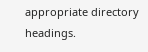appropriate directory headings.